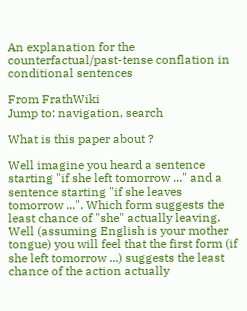An explanation for the counterfactual/past-tense conflation in conditional sentences

From FrathWiki
Jump to: navigation, search

What is this paper about ?

Well imagine you heard a sentence starting "if she left tomorrow ..." and a sentence starting "if she leaves tomorrow ...". Which form suggests the least chance of "she" actually leaving. Well (assuming English is your mother tongue) you will feel that the first form (if she left tomorrow ...) suggests the least chance of the action actually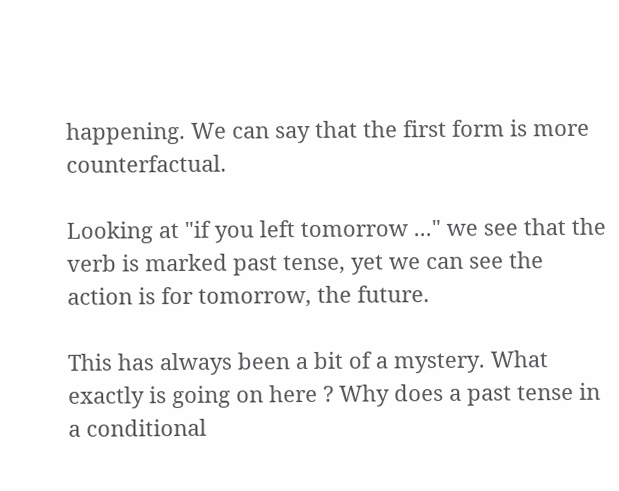happening. We can say that the first form is more counterfactual.

Looking at "if you left tomorrow ..." we see that the verb is marked past tense, yet we can see the action is for tomorrow, the future.

This has always been a bit of a mystery. What exactly is going on here ? Why does a past tense in a conditional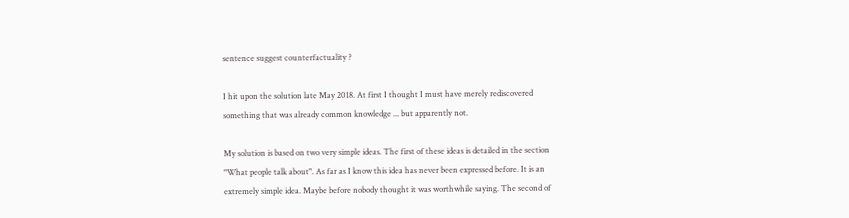sentence suggest counterfactuality ?

I hit upon the solution late May 2018. At first I thought I must have merely rediscovered something that was already common knowledge ... but apparently not.

My solution is based on two very simple ideas. The first of these ideas is detailed in the section "What people talk about". As far as I know this idea has never been expressed before. It is an extremely simple idea. Maybe before nobody thought it was worthwhile saying. The second of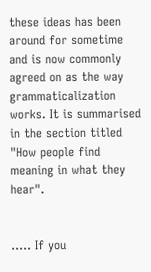these ideas has been around for sometime and is now commonly agreed on as the way grammaticalization works. It is summarised in the section titled "How people find meaning in what they hear".


..... If you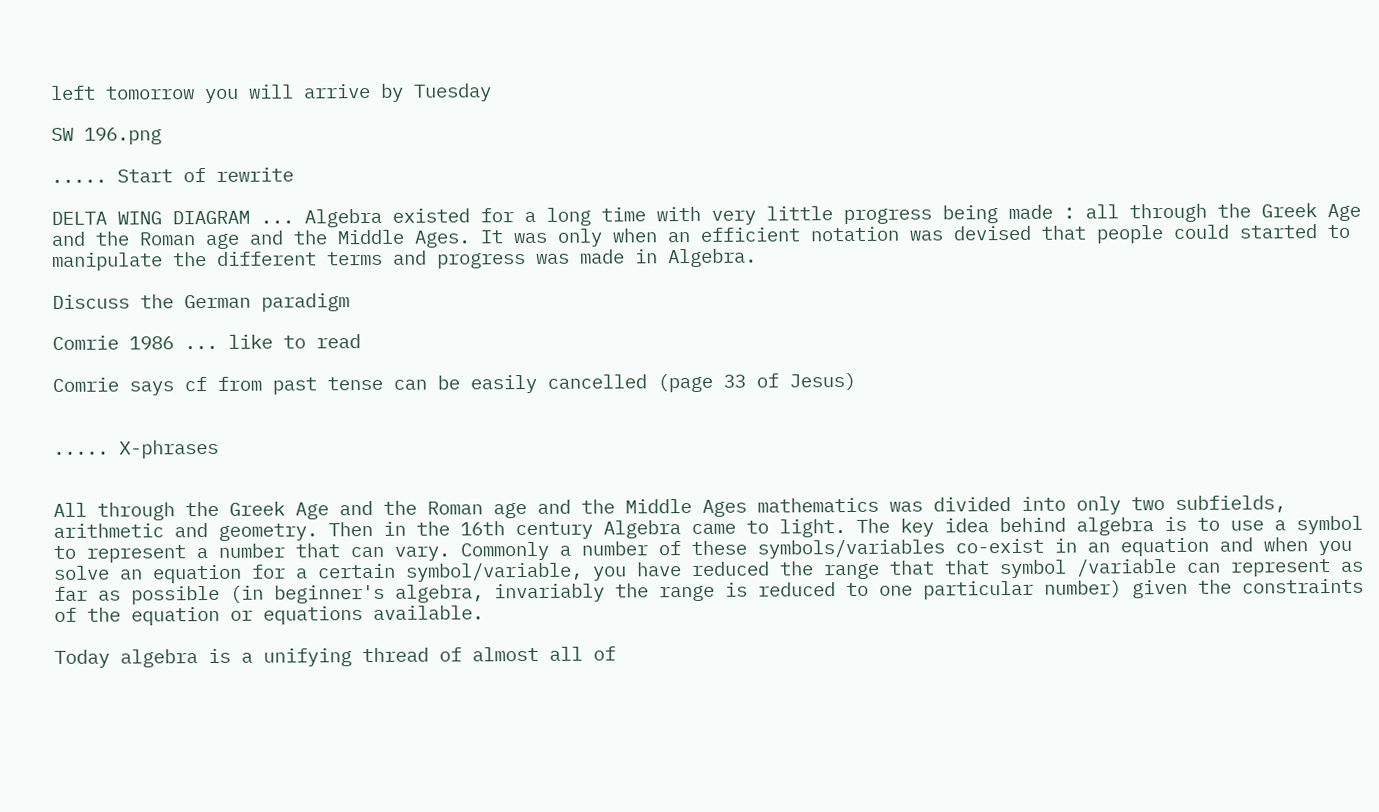left tomorrow you will arrive by Tuesday

SW 196.png

..... Start of rewrite

DELTA WING DIAGRAM ... Algebra existed for a long time with very little progress being made : all through the Greek Age and the Roman age and the Middle Ages. It was only when an efficient notation was devised that people could started to manipulate the different terms and progress was made in Algebra.

Discuss the German paradigm

Comrie 1986 ... like to read

Comrie says cf from past tense can be easily cancelled (page 33 of Jesus)


..... X-phrases


All through the Greek Age and the Roman age and the Middle Ages mathematics was divided into only two subfields, arithmetic and geometry. Then in the 16th century Algebra came to light. The key idea behind algebra is to use a symbol to represent a number that can vary. Commonly a number of these symbols/variables co-exist in an equation and when you solve an equation for a certain symbol/variable, you have reduced the range that that symbol /variable can represent as far as possible (in beginner's algebra, invariably the range is reduced to one particular number) given the constraints of the equation or equations available.

Today algebra is a unifying thread of almost all of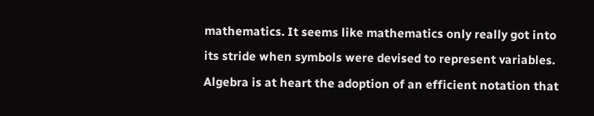mathematics. It seems like mathematics only really got into its stride when symbols were devised to represent variables. Algebra is at heart the adoption of an efficient notation that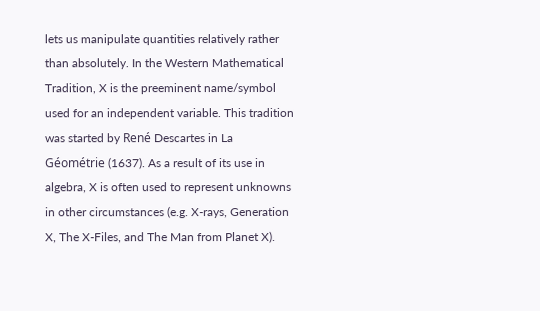lets us manipulate quantities relatively rather than absolutely. In the Western Mathematical Tradition, X is the preeminent name/symbol used for an independent variable. This tradition was started by René Descartes in La Géométrie (1637). As a result of its use in algebra, X is often used to represent unknowns in other circumstances (e.g. X-rays, Generation X, The X-Files, and The Man from Planet X).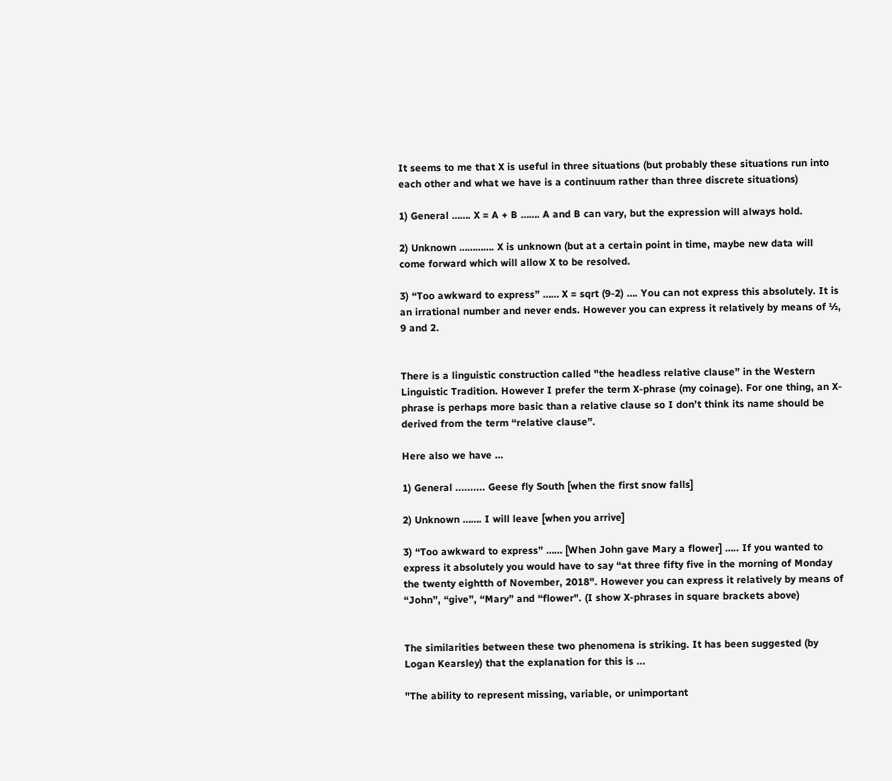It seems to me that X is useful in three situations (but probably these situations run into each other and what we have is a continuum rather than three discrete situations)

1) General ……. X = A + B ……. A and B can vary, but the expression will always hold.

2) Unknown …………. X is unknown (but at a certain point in time, maybe new data will come forward which will allow X to be resolved.

3) “Too awkward to express” …… X = sqrt (9-2) …. You can not express this absolutely. It is an irrational number and never ends. However you can express it relatively by means of ½, 9 and 2.


There is a linguistic construction called "the headless relative clause” in the Western Linguistic Tradition. However I prefer the term X-phrase (my coinage). For one thing, an X-phrase is perhaps more basic than a relative clause so I don’t think its name should be derived from the term “relative clause”.

Here also we have …

1) General .......... Geese fly South [when the first snow falls]

2) Unknown ……. I will leave [when you arrive]

3) “Too awkward to express” …… [When John gave Mary a flower] ….. If you wanted to express it absolutely you would have to say “at three fifty five in the morning of Monday the twenty eightth of November, 2018". However you can express it relatively by means of “John”, “give”, “Mary” and “flower". (I show X-phrases in square brackets above)


The similarities between these two phenomena is striking. It has been suggested (by Logan Kearsley) that the explanation for this is ...

"The ability to represent missing, variable, or unimportant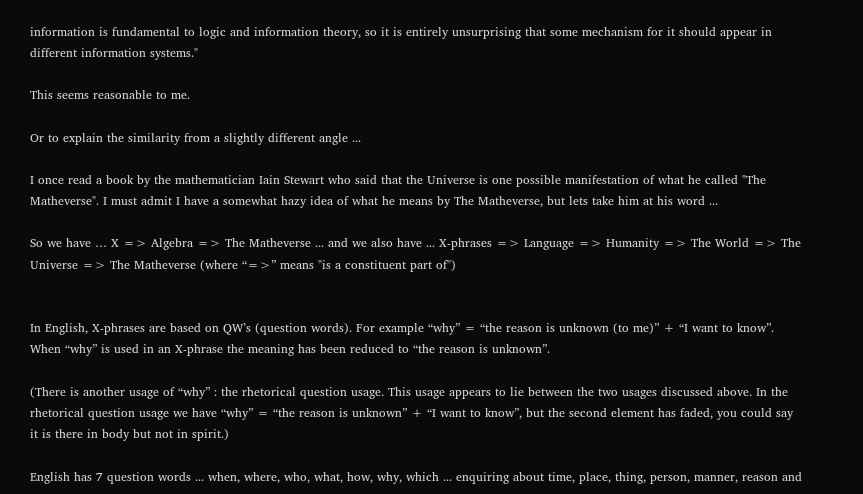information is fundamental to logic and information theory, so it is entirely unsurprising that some mechanism for it should appear in different information systems."

This seems reasonable to me.

Or to explain the similarity from a slightly different angle ...

I once read a book by the mathematician Iain Stewart who said that the Universe is one possible manifestation of what he called "The Matheverse". I must admit I have a somewhat hazy idea of what he means by The Matheverse, but lets take him at his word ...

So we have … X => Algebra => The Matheverse ... and we also have ... X-phrases => Language => Humanity => The World => The Universe => The Matheverse (where “=>” means "is a constituent part of")


In English, X-phrases are based on QW’s (question words). For example “why” = “the reason is unknown (to me)” + “I want to know”. When “why” is used in an X-phrase the meaning has been reduced to “the reason is unknown”.

(There is another usage of “why” : the rhetorical question usage. This usage appears to lie between the two usages discussed above. In the rhetorical question usage we have “why” = “the reason is unknown” + “I want to know”, but the second element has faded, you could say it is there in body but not in spirit.)

English has 7 question words ... when, where, who, what, how, why, which ... enquiring about time, place, thing, person, manner, reason and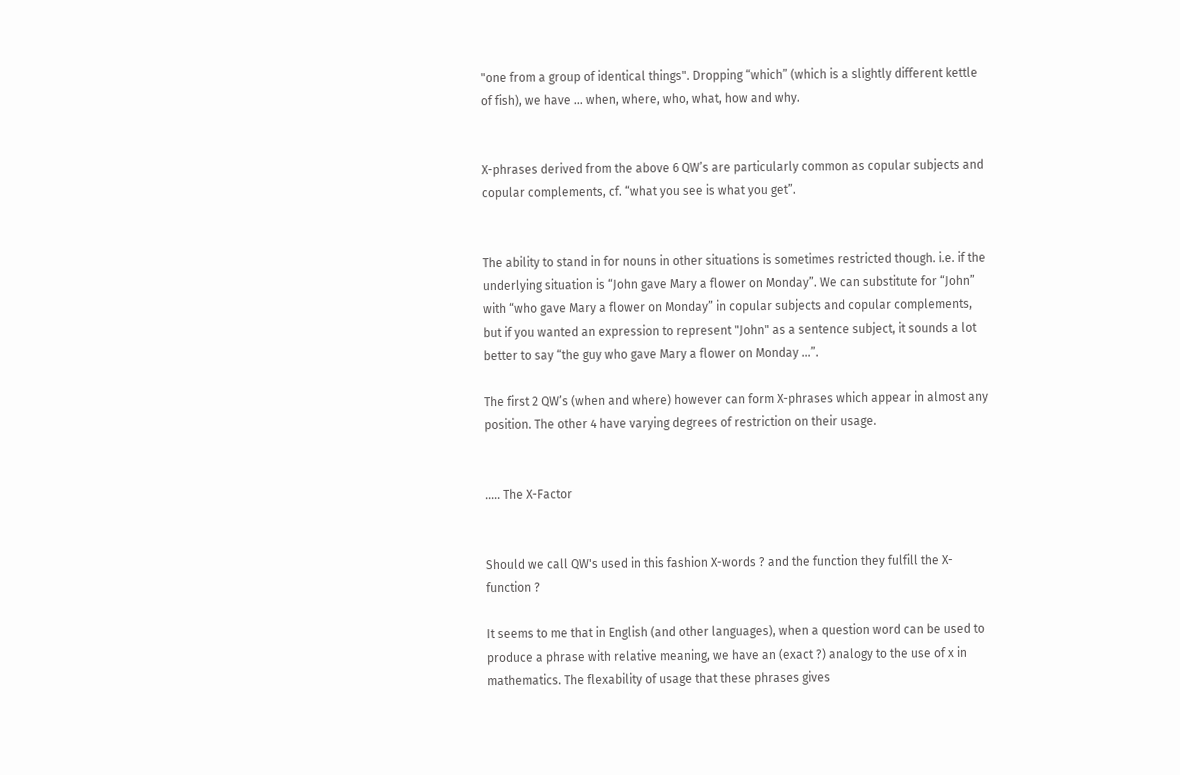"one from a group of identical things". Dropping “which” (which is a slightly different kettle of fish), we have ... when, where, who, what, how and why.


X-phrases derived from the above 6 QW’s are particularly common as copular subjects and copular complements, cf. “what you see is what you get”.


The ability to stand in for nouns in other situations is sometimes restricted though. i.e. if the underlying situation is “John gave Mary a flower on Monday”. We can substitute for “John” with “who gave Mary a flower on Monday” in copular subjects and copular complements, but if you wanted an expression to represent "John" as a sentence subject, it sounds a lot better to say “the guy who gave Mary a flower on Monday …”.

The first 2 QW’s (when and where) however can form X-phrases which appear in almost any position. The other 4 have varying degrees of restriction on their usage.


..... The X-Factor


Should we call QW's used in this fashion X-words ? and the function they fulfill the X-function ?

It seems to me that in English (and other languages), when a question word can be used to produce a phrase with relative meaning, we have an (exact ?) analogy to the use of x in mathematics. The flexability of usage that these phrases gives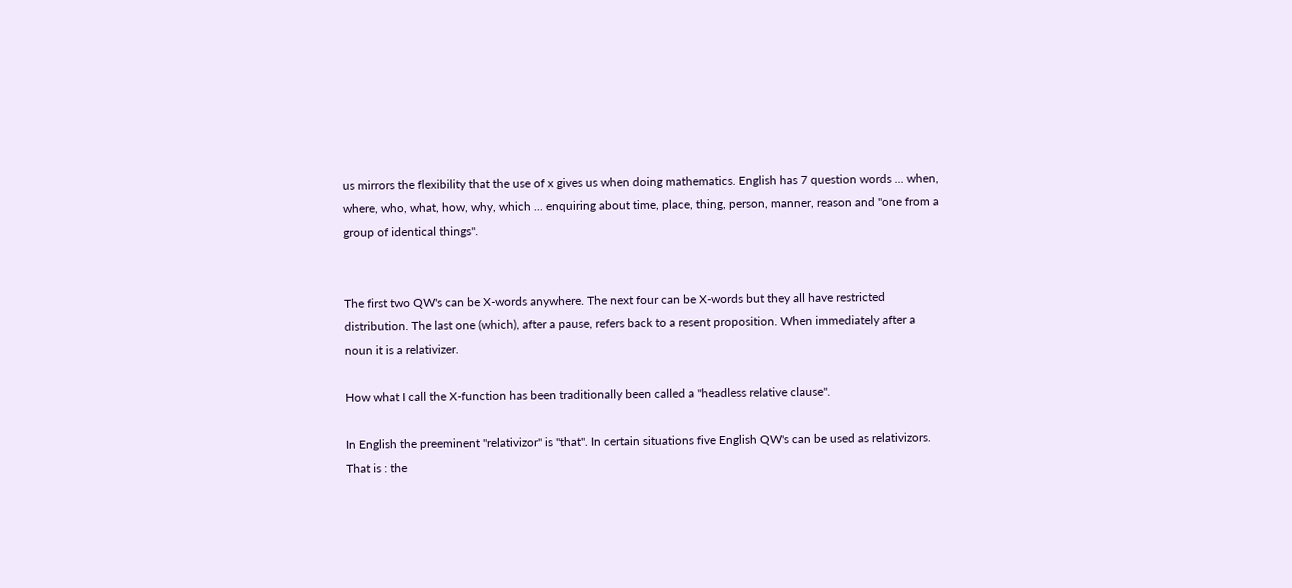us mirrors the flexibility that the use of x gives us when doing mathematics. English has 7 question words ... when, where, who, what, how, why, which ... enquiring about time, place, thing, person, manner, reason and "one from a group of identical things".


The first two QW's can be X-words anywhere. The next four can be X-words but they all have restricted distribution. The last one (which), after a pause, refers back to a resent proposition. When immediately after a noun it is a relativizer.

How what I call the X-function has been traditionally been called a "headless relative clause".

In English the preeminent "relativizor" is "that". In certain situations five English QW's can be used as relativizors. That is : the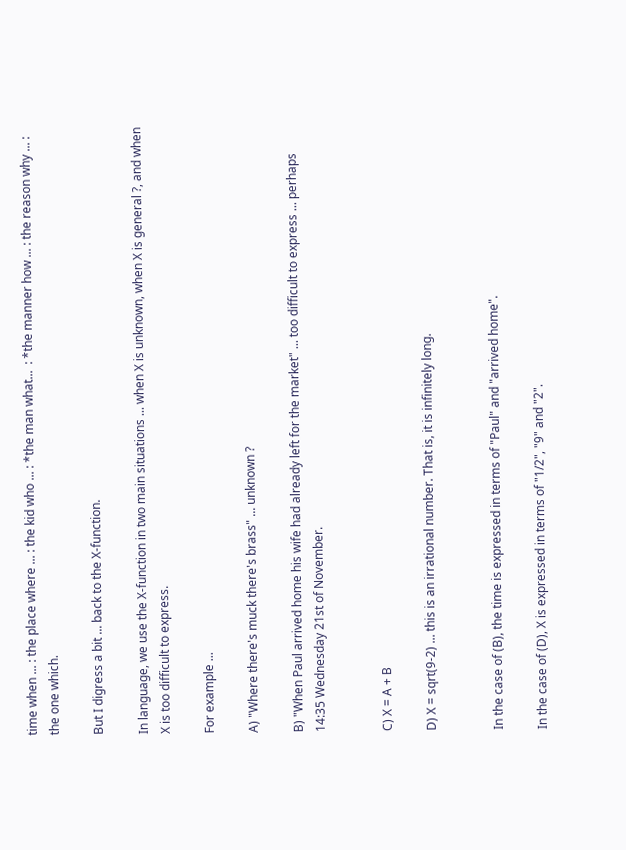time when ... : the place where ... : the kid who ... : *the man what...  : *the manner how ... : the reason why ... : the one which.

But I digress a bit ... back to the X-function.

In language, we use the X-function in two main situations ... when X is unknown, when X is general ?, and when X is too difficult to express.

For example ...

A) "Where there's muck there's brass" ... unknown ?

B) "When Paul arrived home his wife had already left for the market" ... too difficult to express ... perhaps 14:35 Wednesday 21st of November.


C) X = A + B

D) X = sqrt(9-2) ... this is an irrational number. That is, it is infinitely long.


In the case of (B), the time is expressed in terms of "Paul" and "arrived home".

In the case of (D), X is expressed in terms of "1/2", "9" and "2".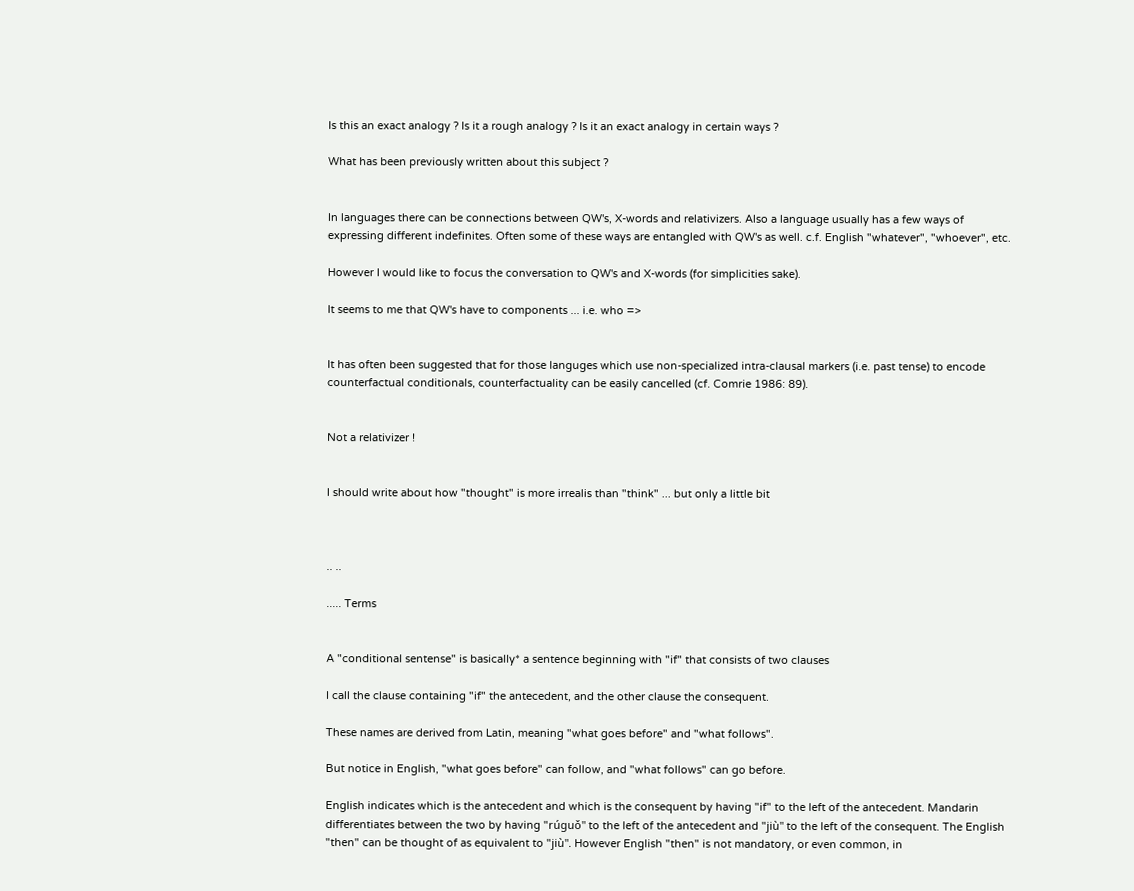Is this an exact analogy ? Is it a rough analogy ? Is it an exact analogy in certain ways ?

What has been previously written about this subject ?


In languages there can be connections between QW's, X-words and relativizers. Also a language usually has a few ways of expressing different indefinites. Often some of these ways are entangled with QW's as well. c.f. English "whatever", "whoever", etc.

However I would like to focus the conversation to QW's and X-words (for simplicities sake).

It seems to me that QW's have to components ... i.e. who =>


It has often been suggested that for those languges which use non-specialized intra-clausal markers (i.e. past tense) to encode counterfactual conditionals, counterfactuality can be easily cancelled (cf. Comrie 1986: 89).


Not a relativizer !


I should write about how "thought" is more irrealis than "think" ... but only a little bit



.. ..

..... Terms


A "conditional sentense" is basically* a sentence beginning with "if" that consists of two clauses

I call the clause containing "if" the antecedent, and the other clause the consequent.

These names are derived from Latin, meaning "what goes before" and "what follows".

But notice in English, "what goes before" can follow, and "what follows" can go before.

English indicates which is the antecedent and which is the consequent by having "if" to the left of the antecedent. Mandarin differentiates between the two by having "rúguǒ" to the left of the antecedent and "jiù" to the left of the consequent. The English "then" can be thought of as equivalent to "jiù". However English "then" is not mandatory, or even common, in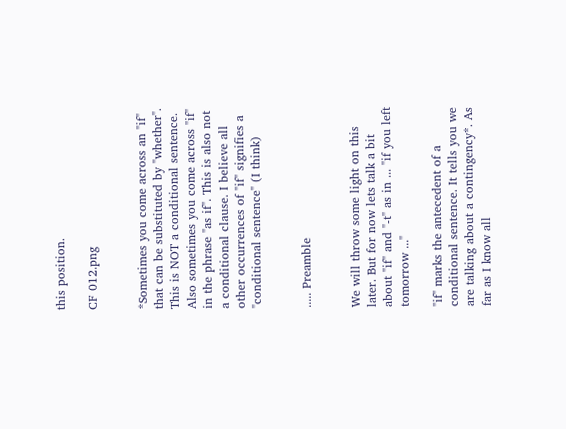this position.

CF 012.png


*Sometimes you come across an "if" that can be substituted by "whether". This is NOT a conditional sentence. Also sometimes you come across "if" in the phrase "as if". This is also not a conditional clause. I believe all other occurrences of "if" signifies a "conditional sentence" (I think)


..... Preamble


We will throw some light on this later. But for now lets talk a bit about "if" and "-t" as in ... "if you left tomorrow ..."

"if" marks the antecedent of a conditional sentence. It tells you we are talking about a contingency*. As far as I know all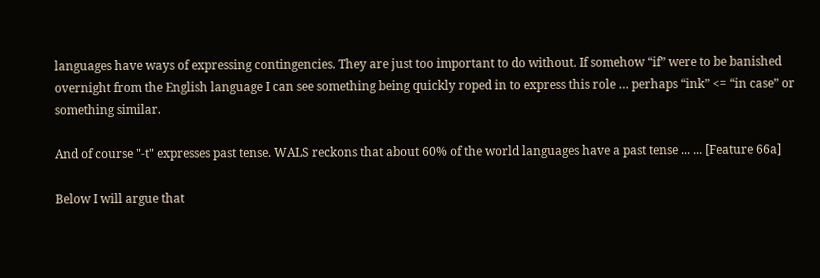languages have ways of expressing contingencies. They are just too important to do without. If somehow “if” were to be banished overnight from the English language I can see something being quickly roped in to express this role … perhaps “ink” <= “in case” or something similar.

And of course "-t" expresses past tense. WALS reckons that about 60% of the world languages have a past tense ... ... [Feature 66a]

Below I will argue that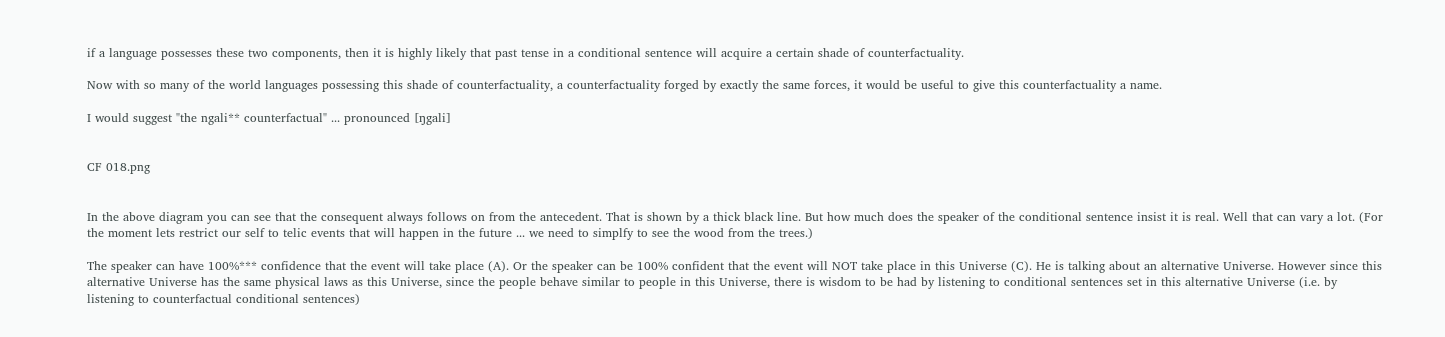if a language possesses these two components, then it is highly likely that past tense in a conditional sentence will acquire a certain shade of counterfactuality.

Now with so many of the world languages possessing this shade of counterfactuality, a counterfactuality forged by exactly the same forces, it would be useful to give this counterfactuality a name.

I would suggest "the ngali** counterfactual" ... pronounced [ŋgali]


CF 018.png


In the above diagram you can see that the consequent always follows on from the antecedent. That is shown by a thick black line. But how much does the speaker of the conditional sentence insist it is real. Well that can vary a lot. (For the moment lets restrict our self to telic events that will happen in the future ... we need to simplfy to see the wood from the trees.)

The speaker can have 100%*** confidence that the event will take place (A). Or the speaker can be 100% confident that the event will NOT take place in this Universe (C). He is talking about an alternative Universe. However since this alternative Universe has the same physical laws as this Universe, since the people behave similar to people in this Universe, there is wisdom to be had by listening to conditional sentences set in this alternative Universe (i.e. by listening to counterfactual conditional sentences)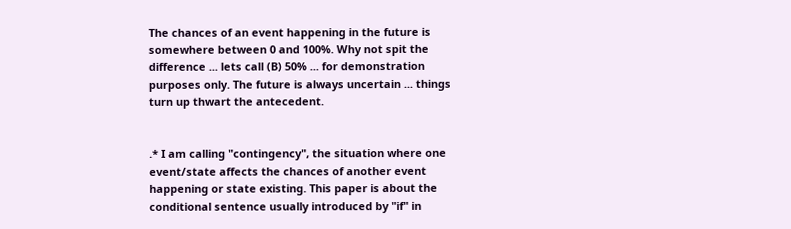The chances of an event happening in the future is somewhere between 0 and 100%. Why not spit the difference ... lets call (B) 50% ... for demonstration purposes only. The future is always uncertain ... things turn up thwart the antecedent.


.* I am calling "contingency", the situation where one event/state affects the chances of another event happening or state existing. This paper is about the conditional sentence usually introduced by "if" in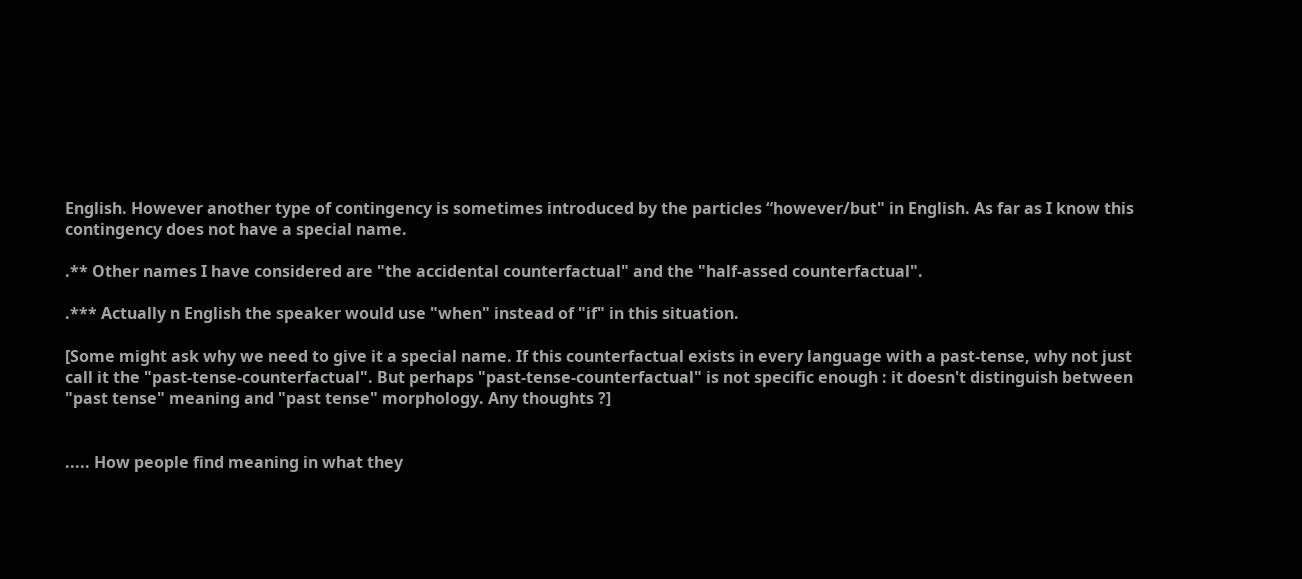English. However another type of contingency is sometimes introduced by the particles “however/but" in English. As far as I know this contingency does not have a special name.

.** Other names I have considered are "the accidental counterfactual" and the "half-assed counterfactual".

.*** Actually n English the speaker would use "when" instead of "if" in this situation.

[Some might ask why we need to give it a special name. If this counterfactual exists in every language with a past-tense, why not just call it the "past-tense-counterfactual". But perhaps "past-tense-counterfactual" is not specific enough : it doesn't distinguish between "past tense" meaning and "past tense" morphology. Any thoughts ?]


..... How people find meaning in what they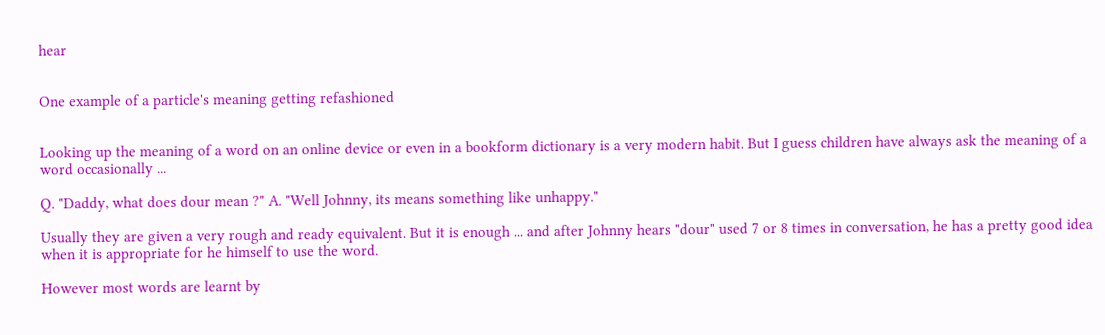hear


One example of a particle's meaning getting refashioned


Looking up the meaning of a word on an online device or even in a bookform dictionary is a very modern habit. But I guess children have always ask the meaning of a word occasionally ...

Q. "Daddy, what does dour mean ?" A. "Well Johnny, its means something like unhappy."

Usually they are given a very rough and ready equivalent. But it is enough ... and after Johnny hears "dour" used 7 or 8 times in conversation, he has a pretty good idea when it is appropriate for he himself to use the word.

However most words are learnt by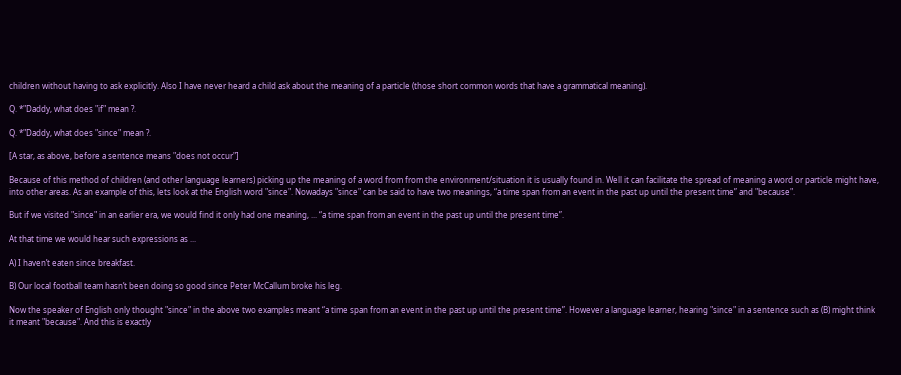children without having to ask explicitly. Also I have never heard a child ask about the meaning of a particle (those short common words that have a grammatical meaning).

Q. *"Daddy, what does "if" mean ?.

Q. *"Daddy, what does "since" mean ?.

[A star, as above, before a sentence means "does not occur"]

Because of this method of children (and other language learners) picking up the meaning of a word from from the environment/situation it is usually found in. Well it can facilitate the spread of meaning a word or particle might have, into other areas. As an example of this, lets look at the English word "since". Nowadays "since" can be said to have two meanings, “a time span from an event in the past up until the present time” and "because".

But if we visited "since" in an earlier era, we would find it only had one meaning, ... “a time span from an event in the past up until the present time”.

At that time we would hear such expressions as ...

A) I haven’t eaten since breakfast.

B) Our local football team hasn’t been doing so good since Peter McCallum broke his leg.

Now the speaker of English only thought "since" in the above two examples meant “a time span from an event in the past up until the present time”. However a language learner, hearing "since" in a sentence such as (B) might think it meant "because". And this is exactly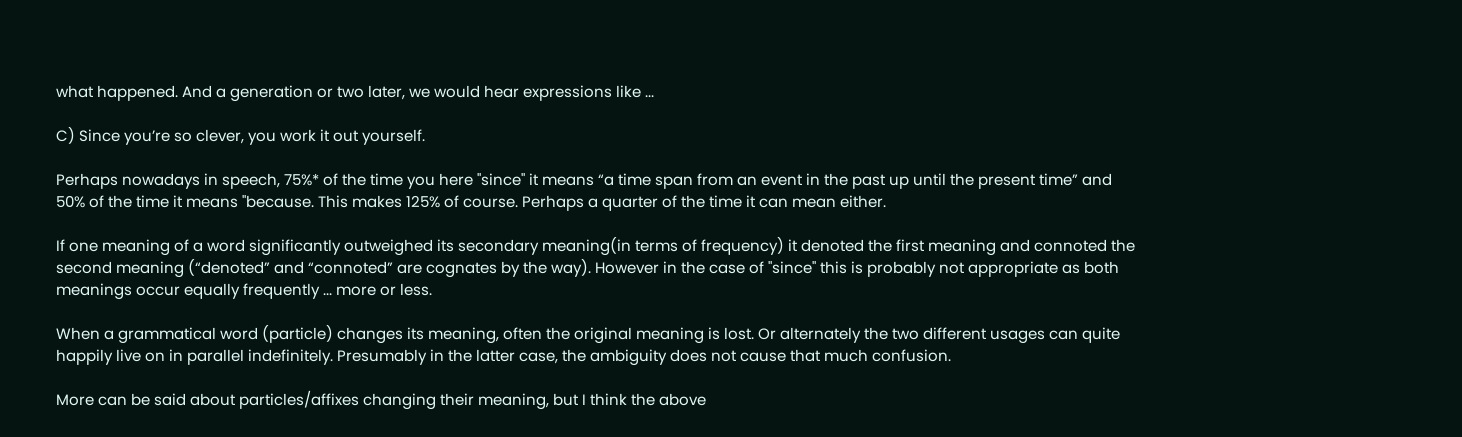what happened. And a generation or two later, we would hear expressions like ...

C) Since you’re so clever, you work it out yourself.

Perhaps nowadays in speech, 75%* of the time you here "since" it means “a time span from an event in the past up until the present time” and 50% of the time it means "because. This makes 125% of course. Perhaps a quarter of the time it can mean either.

If one meaning of a word significantly outweighed its secondary meaning(in terms of frequency) it denoted the first meaning and connoted the second meaning (“denoted” and “connoted” are cognates by the way). However in the case of "since" this is probably not appropriate as both meanings occur equally frequently ... more or less.

When a grammatical word (particle) changes its meaning, often the original meaning is lost. Or alternately the two different usages can quite happily live on in parallel indefinitely. Presumably in the latter case, the ambiguity does not cause that much confusion.

More can be said about particles/affixes changing their meaning, but I think the above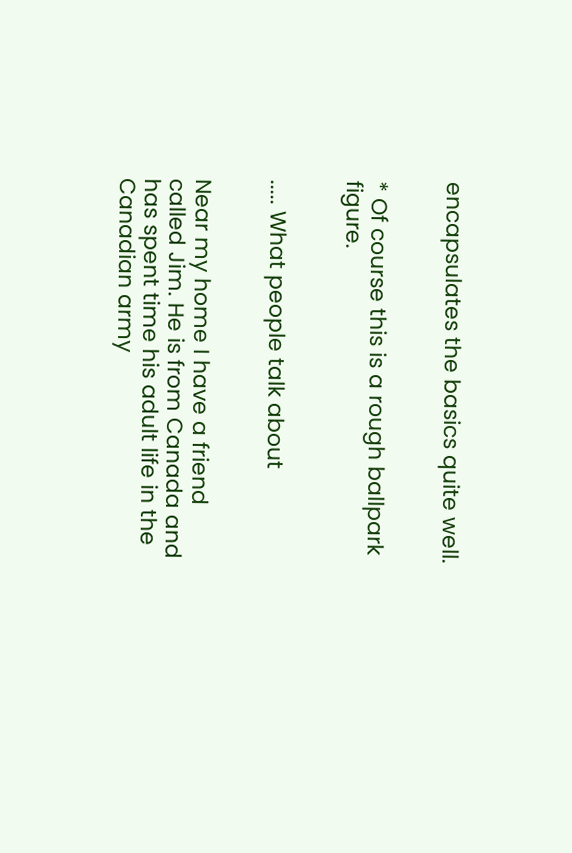encapsulates the basics quite well.


* Of course this is a rough ballpark figure.


..... What people talk about


Near my home I have a friend called Jim. He is from Canada and has spent time his adult life in the Canadian army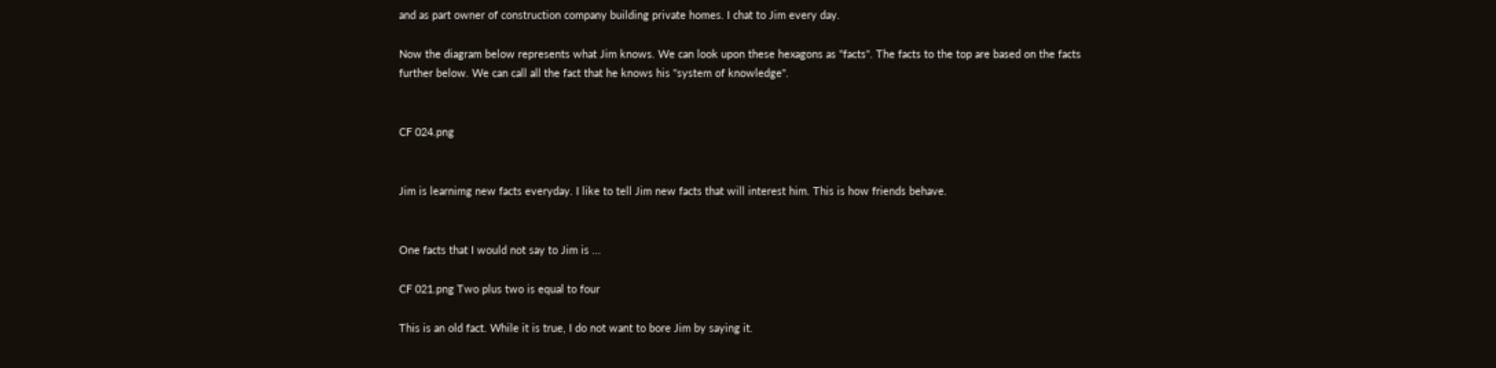and as part owner of construction company building private homes. I chat to Jim every day.

Now the diagram below represents what Jim knows. We can look upon these hexagons as "facts". The facts to the top are based on the facts further below. We can call all the fact that he knows his "system of knowledge".


CF 024.png


Jim is learnimg new facts everyday. I like to tell Jim new facts that will interest him. This is how friends behave.


One facts that I would not say to Jim is ...

CF 021.png Two plus two is equal to four

This is an old fact. While it is true, I do not want to bore Jim by saying it.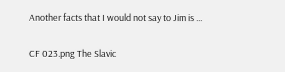Another facts that I would not say to Jim is ...

CF 023.png The Slavic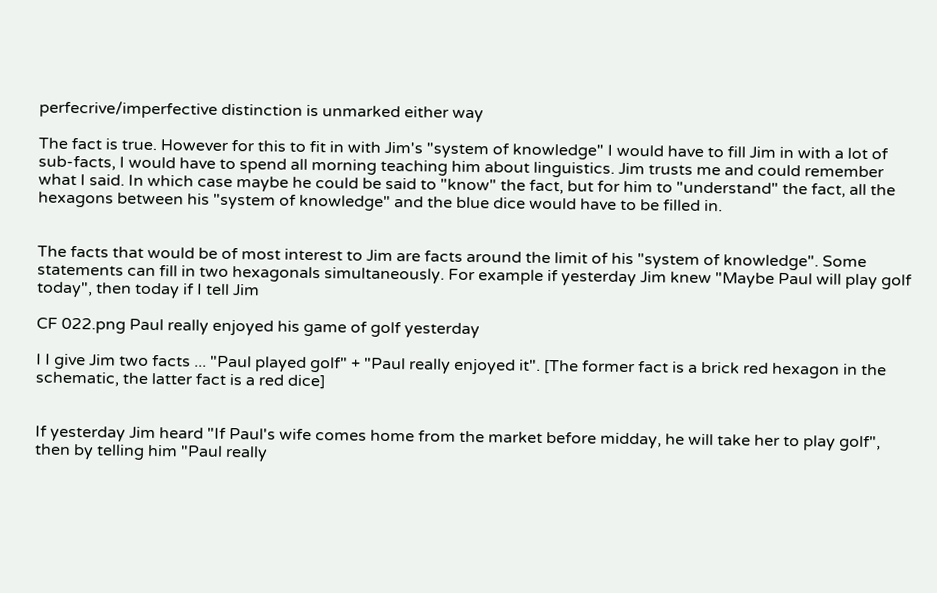perfecrive/imperfective distinction is unmarked either way

The fact is true. However for this to fit in with Jim's "system of knowledge" I would have to fill Jim in with a lot of sub-facts, I would have to spend all morning teaching him about linguistics. Jim trusts me and could remember what I said. In which case maybe he could be said to "know" the fact, but for him to "understand" the fact, all the hexagons between his "system of knowledge" and the blue dice would have to be filled in.


The facts that would be of most interest to Jim are facts around the limit of his "system of knowledge". Some statements can fill in two hexagonals simultaneously. For example if yesterday Jim knew "Maybe Paul will play golf today", then today if I tell Jim

CF 022.png Paul really enjoyed his game of golf yesterday

I I give Jim two facts ... "Paul played golf" + "Paul really enjoyed it". [The former fact is a brick red hexagon in the schematic, the latter fact is a red dice]


If yesterday Jim heard "If Paul's wife comes home from the market before midday, he will take her to play golf", then by telling him "Paul really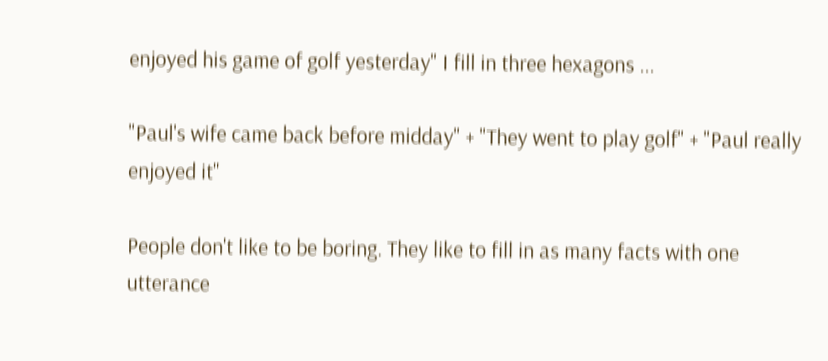enjoyed his game of golf yesterday" I fill in three hexagons ...

"Paul's wife came back before midday" + "They went to play golf" + "Paul really enjoyed it"

People don't like to be boring. They like to fill in as many facts with one utterance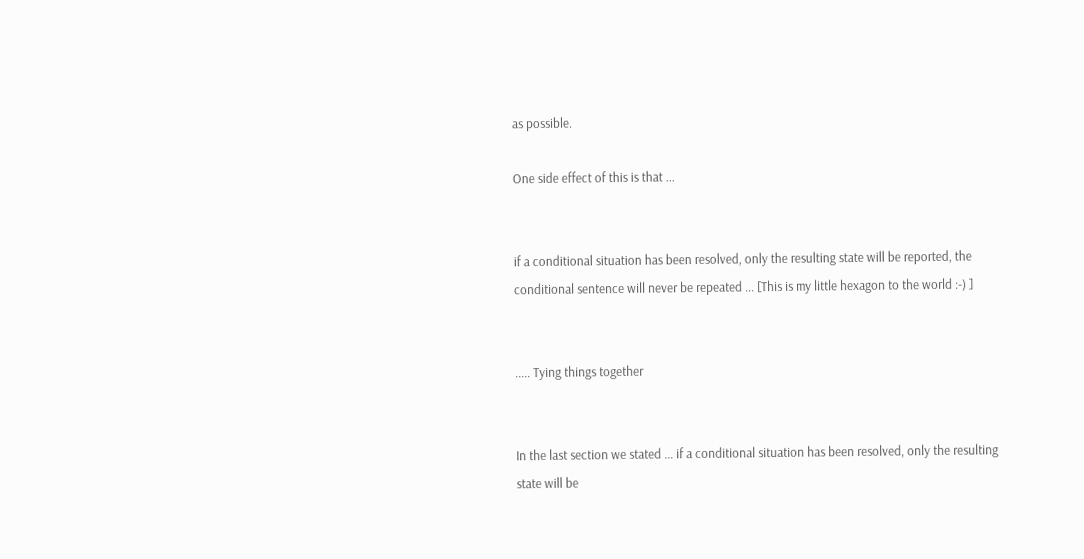as possible.

One side effect of this is that ...


if a conditional situation has been resolved, only the resulting state will be reported, the conditional sentence will never be repeated ... [This is my little hexagon to the world :-) ]


..... Tying things together


In the last section we stated ... if a conditional situation has been resolved, only the resulting state will be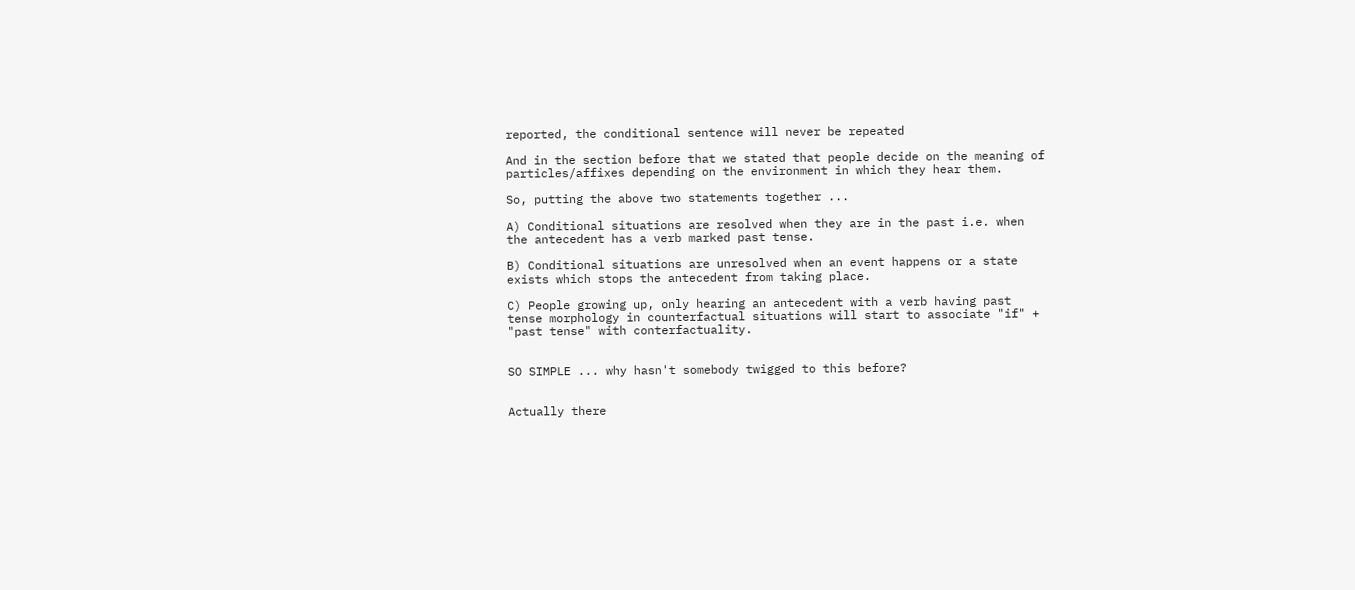reported, the conditional sentence will never be repeated

And in the section before that we stated that people decide on the meaning of particles/affixes depending on the environment in which they hear them.

So, putting the above two statements together ...

A) Conditional situations are resolved when they are in the past i.e. when the antecedent has a verb marked past tense.

B) Conditional situations are unresolved when an event happens or a state exists which stops the antecedent from taking place.

C) People growing up, only hearing an antecedent with a verb having past tense morphology in counterfactual situations will start to associate "if" + "past tense" with conterfactuality.


SO SIMPLE ... why hasn't somebody twigged to this before?


Actually there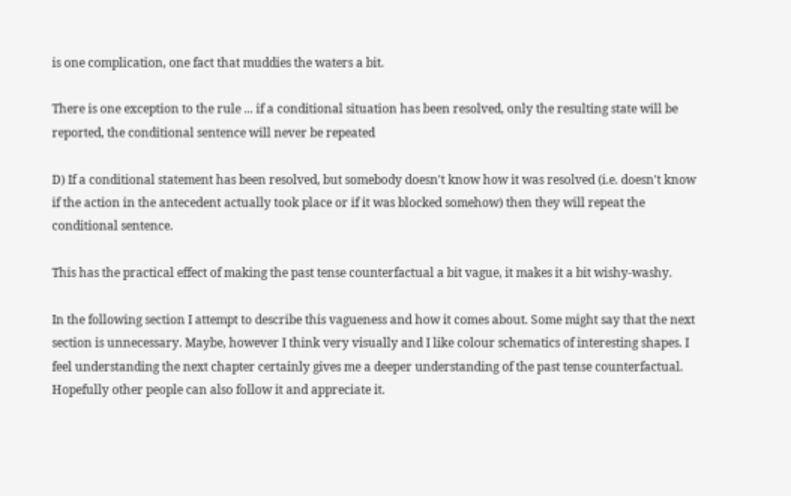is one complication, one fact that muddies the waters a bit.

There is one exception to the rule ... if a conditional situation has been resolved, only the resulting state will be reported, the conditional sentence will never be repeated

D) If a conditional statement has been resolved, but somebody doesn't know how it was resolved (i.e. doesn't know if the action in the antecedent actually took place or if it was blocked somehow) then they will repeat the conditional sentence.

This has the practical effect of making the past tense counterfactual a bit vague, it makes it a bit wishy-washy.

In the following section I attempt to describe this vagueness and how it comes about. Some might say that the next section is unnecessary. Maybe, however I think very visually and I like colour schematics of interesting shapes. I feel understanding the next chapter certainly gives me a deeper understanding of the past tense counterfactual. Hopefully other people can also follow it and appreciate it.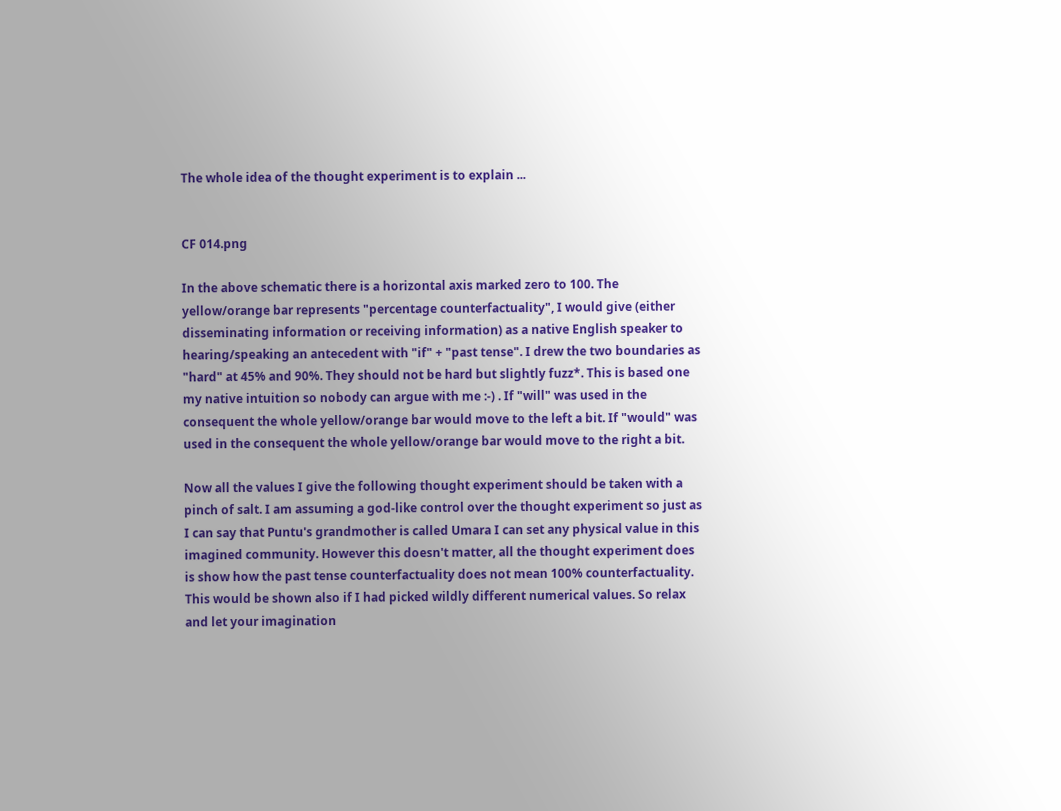The whole idea of the thought experiment is to explain ...


CF 014.png

In the above schematic there is a horizontal axis marked zero to 100. The yellow/orange bar represents "percentage counterfactuality", I would give (either disseminating information or receiving information) as a native English speaker to hearing/speaking an antecedent with "if" + "past tense". I drew the two boundaries as "hard" at 45% and 90%. They should not be hard but slightly fuzz*. This is based one my native intuition so nobody can argue with me :-) . If "will" was used in the consequent the whole yellow/orange bar would move to the left a bit. If "would" was used in the consequent the whole yellow/orange bar would move to the right a bit.

Now all the values I give the following thought experiment should be taken with a pinch of salt. I am assuming a god-like control over the thought experiment so just as I can say that Puntu's grandmother is called Umara I can set any physical value in this imagined community. However this doesn't matter, all the thought experiment does is show how the past tense counterfactuality does not mean 100% counterfactuality. This would be shown also if I had picked wildly different numerical values. So relax and let your imagination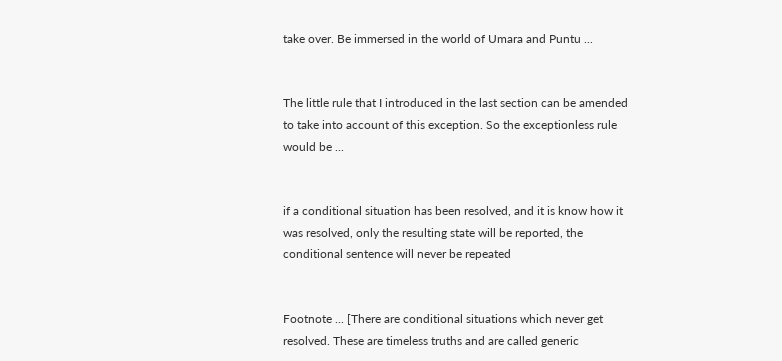take over. Be immersed in the world of Umara and Puntu ...


The little rule that I introduced in the last section can be amended to take into account of this exception. So the exceptionless rule would be ...


if a conditional situation has been resolved, and it is know how it was resolved, only the resulting state will be reported, the conditional sentence will never be repeated


Footnote ... [There are conditional situations which never get resolved. These are timeless truths and are called generic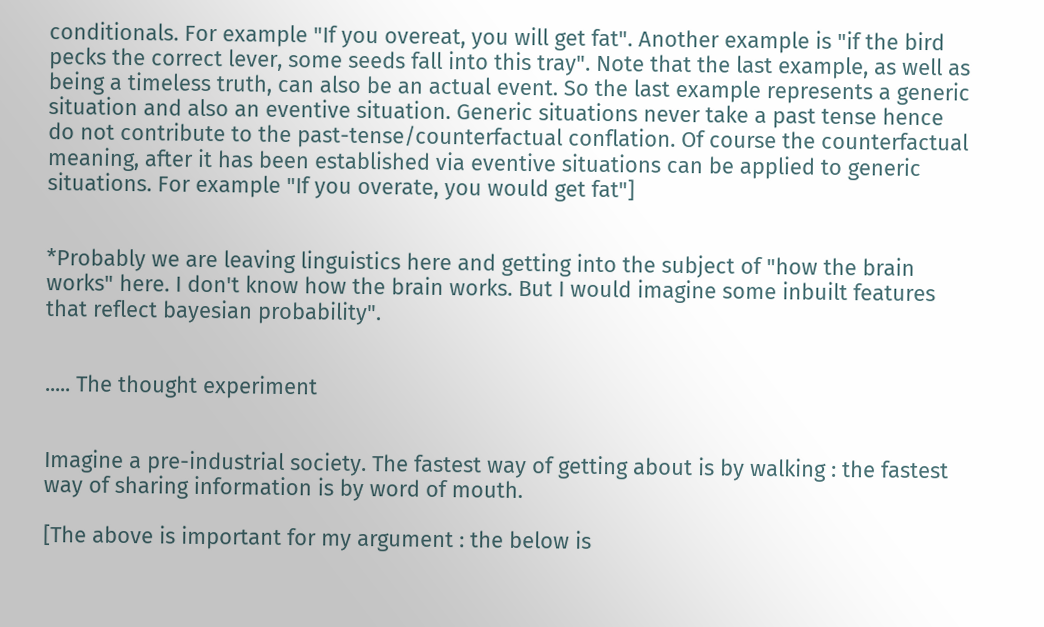conditionals. For example "If you overeat, you will get fat". Another example is "if the bird pecks the correct lever, some seeds fall into this tray". Note that the last example, as well as being a timeless truth, can also be an actual event. So the last example represents a generic situation and also an eventive situation. Generic situations never take a past tense hence do not contribute to the past-tense/counterfactual conflation. Of course the counterfactual meaning, after it has been established via eventive situations can be applied to generic situations. For example "If you overate, you would get fat"]


*Probably we are leaving linguistics here and getting into the subject of "how the brain works" here. I don't know how the brain works. But I would imagine some inbuilt features that reflect bayesian probability".


..... The thought experiment


Imagine a pre-industrial society. The fastest way of getting about is by walking : the fastest way of sharing information is by word of mouth.

[The above is important for my argument : the below is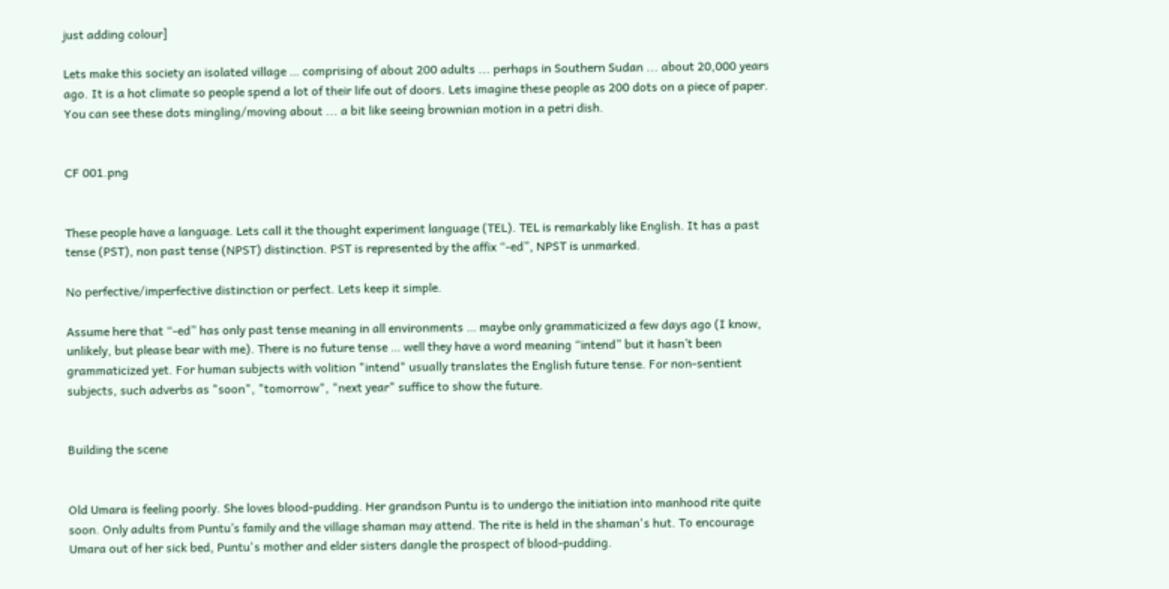just adding colour]

Lets make this society an isolated village … comprising of about 200 adults ... perhaps in Southern Sudan ... about 20,000 years ago. It is a hot climate so people spend a lot of their life out of doors. Lets imagine these people as 200 dots on a piece of paper. You can see these dots mingling/moving about ... a bit like seeing brownian motion in a petri dish.


CF 001.png


These people have a language. Lets call it the thought experiment language (TEL). TEL is remarkably like English. It has a past tense (PST), non past tense (NPST) distinction. PST is represented by the affix “-ed”, NPST is unmarked.

No perfective/imperfective distinction or perfect. Lets keep it simple.

Assume here that “-ed” has only past tense meaning in all environments … maybe only grammaticized a few days ago (I know, unlikely, but please bear with me). There is no future tense … well they have a word meaning “intend” but it hasn’t been grammaticized yet. For human subjects with volition "intend" usually translates the English future tense. For non-sentient subjects, such adverbs as "soon", "tomorrow", "next year" suffice to show the future.


Building the scene


Old Umara is feeling poorly. She loves blood-pudding. Her grandson Puntu is to undergo the initiation into manhood rite quite soon. Only adults from Puntu’s family and the village shaman may attend. The rite is held in the shaman's hut. To encourage Umara out of her sick bed, Puntu's mother and elder sisters dangle the prospect of blood-pudding.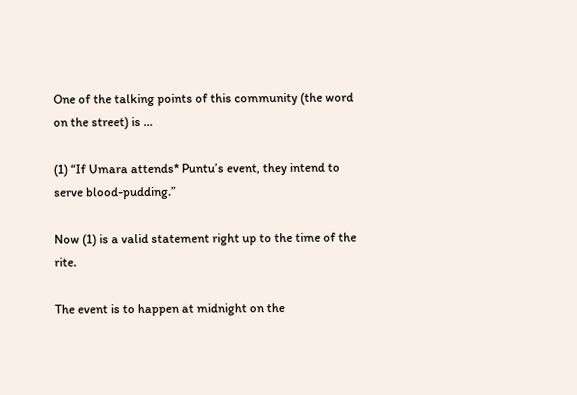One of the talking points of this community (the word on the street) is …

(1) “If Umara attends* Puntu’s event, they intend to serve blood-pudding.”

Now (1) is a valid statement right up to the time of the rite.

The event is to happen at midnight on the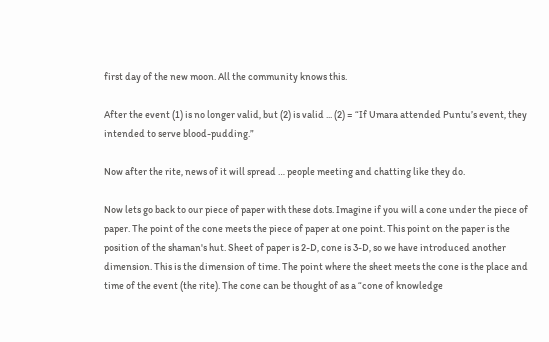first day of the new moon. All the community knows this.

After the event (1) is no longer valid, but (2) is valid ... (2) = “If Umara attended Puntu’s event, they intended to serve blood-pudding.”

Now after the rite, news of it will spread … people meeting and chatting like they do.

Now lets go back to our piece of paper with these dots. Imagine if you will a cone under the piece of paper. The point of the cone meets the piece of paper at one point. This point on the paper is the position of the shaman's hut. Sheet of paper is 2-D, cone is 3-D, so we have introduced another dimension. This is the dimension of time. The point where the sheet meets the cone is the place and time of the event (the rite). The cone can be thought of as a “cone of knowledge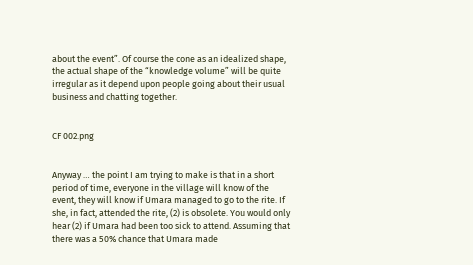about the event”. Of course the cone as an idealized shape, the actual shape of the “knowledge volume” will be quite irregular as it depend upon people going about their usual business and chatting together.


CF 002.png


Anyway … the point I am trying to make is that in a short period of time, everyone in the village will know of the event, they will know if Umara managed to go to the rite. If she, in fact, attended the rite, (2) is obsolete. You would only hear (2) if Umara had been too sick to attend. Assuming that there was a 50% chance that Umara made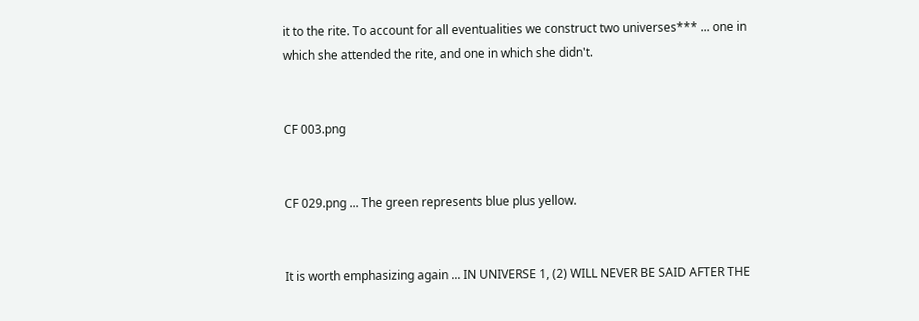it to the rite. To account for all eventualities we construct two universes*** ... one in which she attended the rite, and one in which she didn't.


CF 003.png


CF 029.png ... The green represents blue plus yellow.


It is worth emphasizing again ... IN UNIVERSE 1, (2) WILL NEVER BE SAID AFTER THE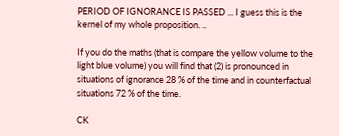PERIOD OF IGNORANCE IS PASSED ... I guess this is the kernel of my whole proposition. ..

If you do the maths (that is compare the yellow volume to the light blue volume) you will find that (2) is pronounced in situations of ignorance 28 % of the time and in counterfactual situations 72 % of the time.

CK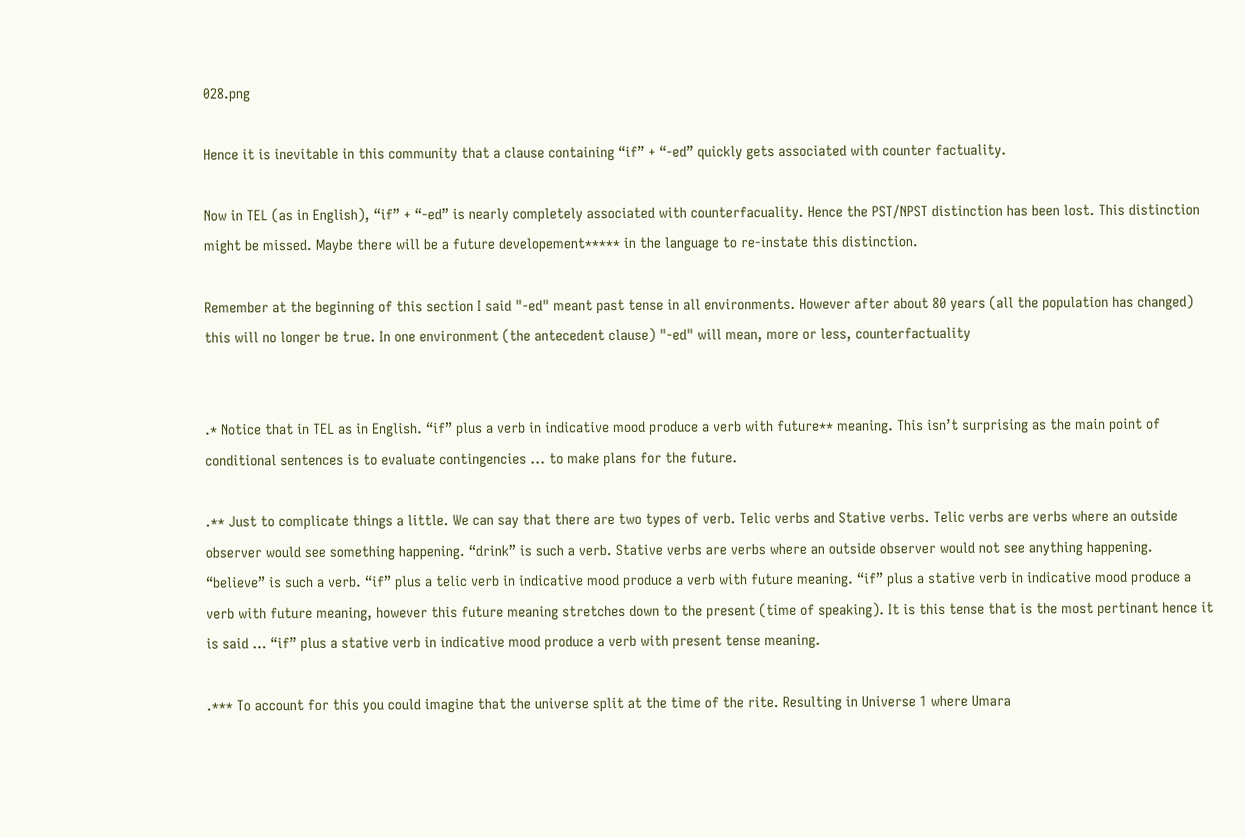028.png

Hence it is inevitable in this community that a clause containing “if” + “-ed” quickly gets associated with counter factuality.

Now in TEL (as in English), “if” + “-ed” is nearly completely associated with counterfacuality. Hence the PST/NPST distinction has been lost. This distinction might be missed. Maybe there will be a future developement***** in the language to re-instate this distinction.

Remember at the beginning of this section I said "-ed" meant past tense in all environments. However after about 80 years (all the population has changed) this will no longer be true. In one environment (the antecedent clause) "-ed" will mean, more or less, counterfactuality


.* Notice that in TEL as in English. “if” plus a verb in indicative mood produce a verb with future** meaning. This isn’t surprising as the main point of conditional sentences is to evaluate contingencies ... to make plans for the future.

.** Just to complicate things a little. We can say that there are two types of verb. Telic verbs and Stative verbs. Telic verbs are verbs where an outside observer would see something happening. “drink” is such a verb. Stative verbs are verbs where an outside observer would not see anything happening. “believe” is such a verb. “if” plus a telic verb in indicative mood produce a verb with future meaning. “if” plus a stative verb in indicative mood produce a verb with future meaning, however this future meaning stretches down to the present (time of speaking). It is this tense that is the most pertinant hence it is said … “if” plus a stative verb in indicative mood produce a verb with present tense meaning.

.*** To account for this you could imagine that the universe split at the time of the rite. Resulting in Universe 1 where Umara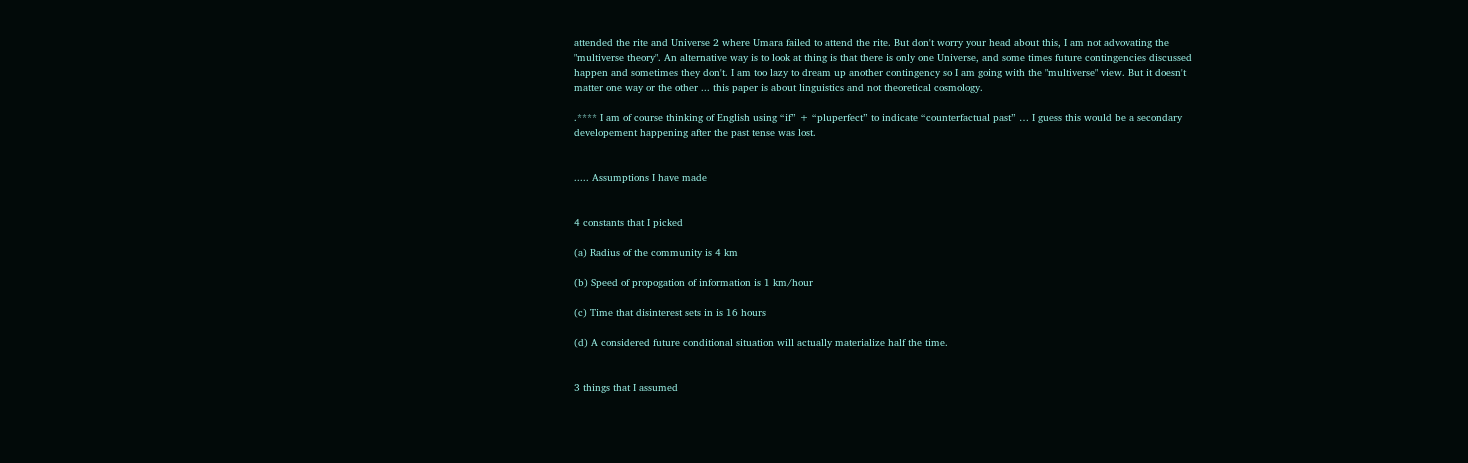attended the rite and Universe 2 where Umara failed to attend the rite. But don't worry your head about this, I am not advovating the "multiverse theory". An alternative way is to look at thing is that there is only one Universe, and some times future contingencies discussed happen and sometimes they don't. I am too lazy to dream up another contingency so I am going with the "multiverse" view. But it doesn't matter one way or the other ... this paper is about linguistics and not theoretical cosmology.

.**** I am of course thinking of English using “if” + “pluperfect” to indicate “counterfactual past” … I guess this would be a secondary developement happening after the past tense was lost.


..... Assumptions I have made


4 constants that I picked

(a) Radius of the community is 4 km

(b) Speed of propogation of information is 1 km/hour

(c) Time that disinterest sets in is 16 hours

(d) A considered future conditional situation will actually materialize half the time.


3 things that I assumed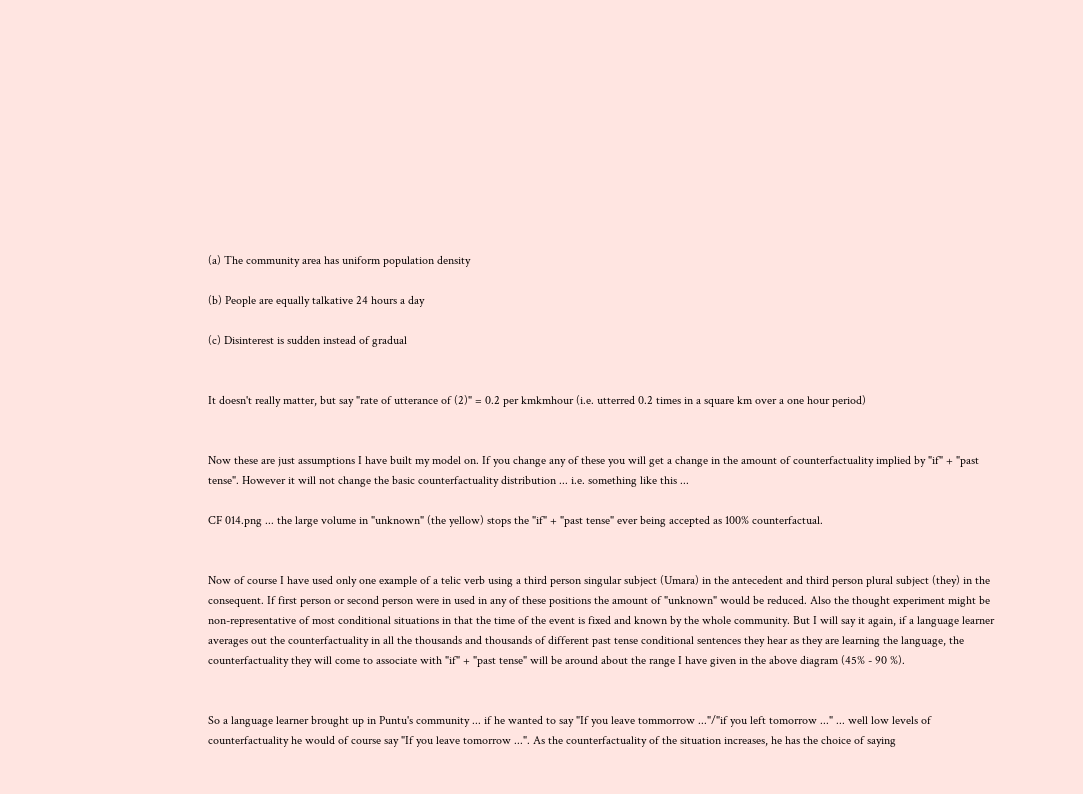(a) The community area has uniform population density

(b) People are equally talkative 24 hours a day

(c) Disinterest is sudden instead of gradual


It doesn't really matter, but say "rate of utterance of (2)" = 0.2 per kmkmhour (i.e. utterred 0.2 times in a square km over a one hour period)


Now these are just assumptions I have built my model on. If you change any of these you will get a change in the amount of counterfactuality implied by "if" + "past tense". However it will not change the basic counterfactuality distribution ... i.e. something like this ...

CF 014.png ... the large volume in "unknown" (the yellow) stops the "if" + "past tense" ever being accepted as 100% counterfactual.


Now of course I have used only one example of a telic verb using a third person singular subject (Umara) in the antecedent and third person plural subject (they) in the consequent. If first person or second person were in used in any of these positions the amount of "unknown" would be reduced. Also the thought experiment might be non-representative of most conditional situations in that the time of the event is fixed and known by the whole community. But I will say it again, if a language learner averages out the counterfactuality in all the thousands and thousands of different past tense conditional sentences they hear as they are learning the language, the counterfactuality they will come to associate with "if" + "past tense" will be around about the range I have given in the above diagram (45% - 90 %).


So a language learner brought up in Puntu's community ... if he wanted to say "If you leave tommorrow ..."/"if you left tomorrow ..." ... well low levels of counterfactuality he would of course say "If you leave tomorrow ...". As the counterfactuality of the situation increases, he has the choice of saying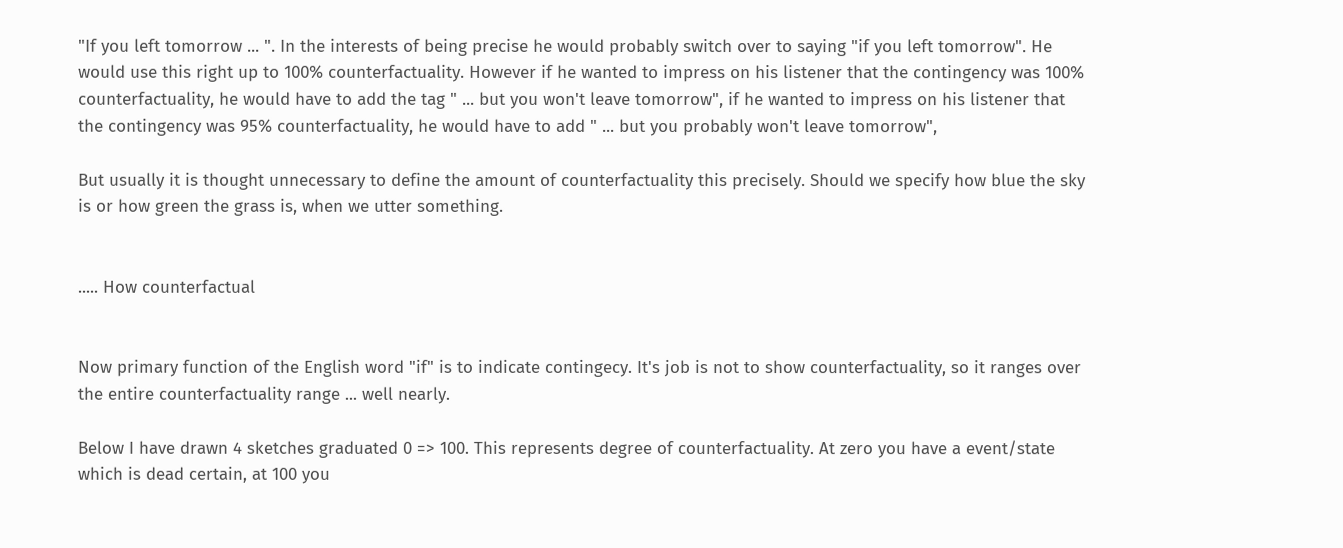"If you left tomorrow ... ". In the interests of being precise he would probably switch over to saying "if you left tomorrow". He would use this right up to 100% counterfactuality. However if he wanted to impress on his listener that the contingency was 100% counterfactuality, he would have to add the tag " ... but you won't leave tomorrow", if he wanted to impress on his listener that the contingency was 95% counterfactuality, he would have to add " ... but you probably won't leave tomorrow",

But usually it is thought unnecessary to define the amount of counterfactuality this precisely. Should we specify how blue the sky is or how green the grass is, when we utter something.


..... How counterfactual


Now primary function of the English word "if" is to indicate contingecy. It's job is not to show counterfactuality, so it ranges over the entire counterfactuality range ... well nearly.

Below I have drawn 4 sketches graduated 0 => 100. This represents degree of counterfactuality. At zero you have a event/state which is dead certain, at 100 you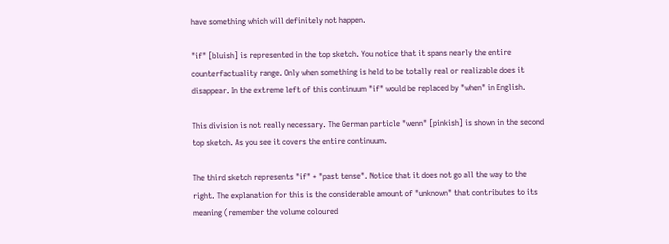have something which will definitely not happen.

"if" [bluish] is represented in the top sketch. You notice that it spans nearly the entire counterfactuality range. Only when something is held to be totally real or realizable does it disappear. In the extreme left of this continuum "if" would be replaced by "when" in English.

This division is not really necessary. The German particle "wenn" [pinkish] is shown in the second top sketch. As you see it covers the entire continuum.

The third sketch represents "if" + "past tense". Notice that it does not go all the way to the right. The explanation for this is the considerable amount of "unknown" that contributes to its meaning (remember the volume coloured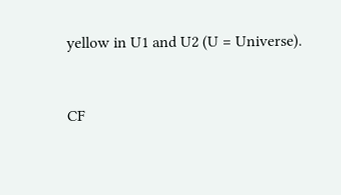yellow in U1 and U2 (U = Universe).


CF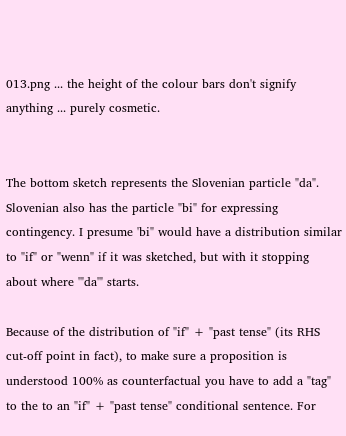013.png ... the height of the colour bars don't signify anything ... purely cosmetic.


The bottom sketch represents the Slovenian particle "da". Slovenian also has the particle "bi" for expressing contingency. I presume 'bi" would have a distribution similar to "if" or "wenn" if it was sketched, but with it stopping about where '"da'" starts.

Because of the distribution of "if" + "past tense" (its RHS cut-off point in fact), to make sure a proposition is understood 100% as counterfactual you have to add a "tag" to the to an "if" + "past tense" conditional sentence. For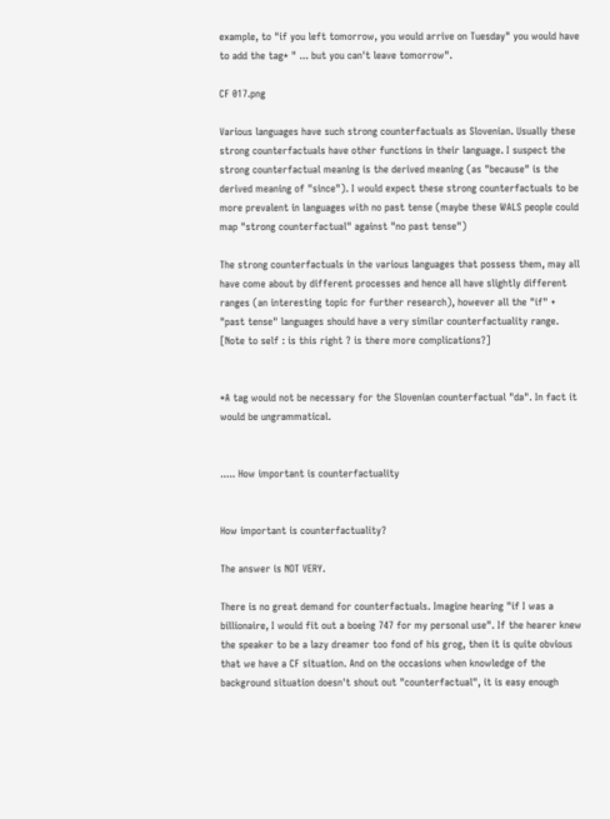example, to "if you left tomorrow, you would arrive on Tuesday" you would have to add the tag* " ... but you can't leave tomorrow".

CF 017.png

Various languages have such strong counterfactuals as Slovenian. Usually these strong counterfactuals have other functions in their language. I suspect the strong counterfactual meaning is the derived meaning (as "because" is the derived meaning of "since"). I would expect these strong counterfactuals to be more prevalent in languages with no past tense (maybe these WALS people could map "strong counterfactual" against "no past tense")

The strong counterfactuals in the various languages that possess them, may all have come about by different processes and hence all have slightly different ranges (an interesting topic for further research), however all the "if" + "past tense" languages should have a very similar counterfactuality range. [Note to self : is this right ? is there more complications?]


*A tag would not be necessary for the Slovenian counterfactual "da". In fact it would be ungrammatical.


..... How important is counterfactuality


How important is counterfactuality?

The answer is NOT VERY.

There is no great demand for counterfactuals. Imagine hearing "if I was a billionaire, I would fit out a boeing 747 for my personal use". If the hearer knew the speaker to be a lazy dreamer too fond of his grog, then it is quite obvious that we have a CF situation. And on the occasions when knowledge of the background situation doesn't shout out "counterfactual", it is easy enough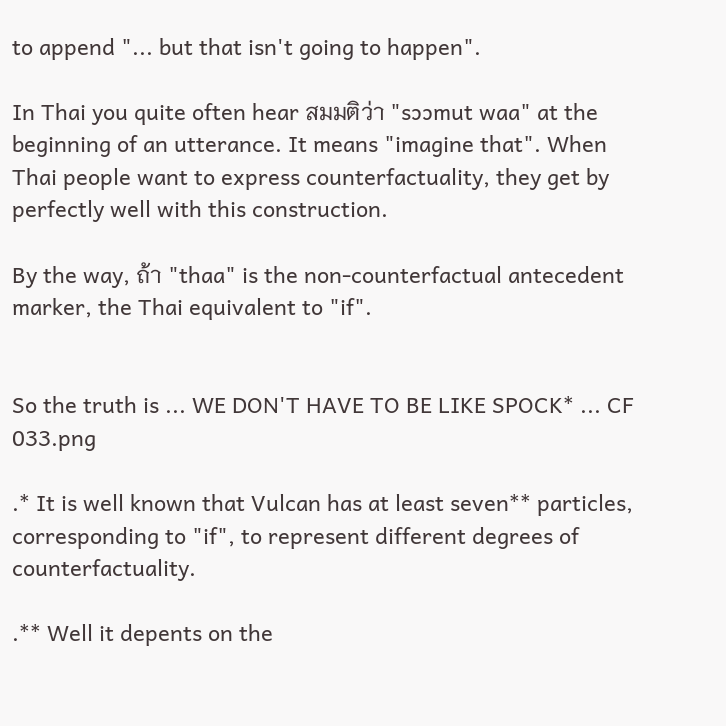to append "... but that isn't going to happen".

In Thai you quite often hear สมมติว่า "sɔɔmut waa" at the beginning of an utterance. It means "imagine that". When Thai people want to express counterfactuality, they get by perfectly well with this construction.

By the way, ถ้า "thaa" is the non-counterfactual antecedent marker, the Thai equivalent to "if".


So the truth is ... WE DON'T HAVE TO BE LIKE SPOCK* ... CF 033.png

.* It is well known that Vulcan has at least seven** particles, corresponding to "if", to represent different degrees of counterfactuality.

.** Well it depents on the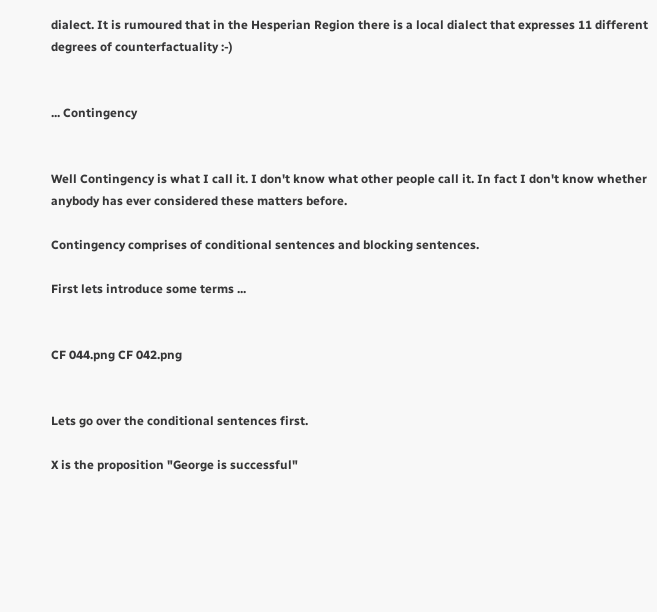dialect. It is rumoured that in the Hesperian Region there is a local dialect that expresses 11 different degrees of counterfactuality :-)


... Contingency


Well Contingency is what I call it. I don't know what other people call it. In fact I don't know whether anybody has ever considered these matters before.

Contingency comprises of conditional sentences and blocking sentences.

First lets introduce some terms ...


CF 044.png CF 042.png


Lets go over the conditional sentences first.

X is the proposition "George is successful"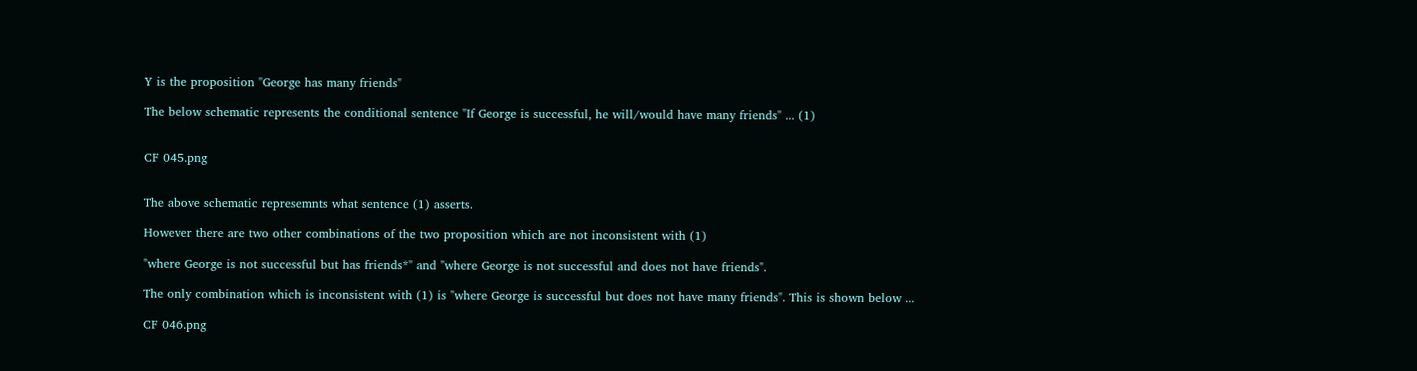Y is the proposition "George has many friends"

The below schematic represents the conditional sentence "If George is successful, he will/would have many friends" ... (1)


CF 045.png


The above schematic represemnts what sentence (1) asserts.

However there are two other combinations of the two proposition which are not inconsistent with (1)

"where George is not successful but has friends*" and "where George is not successful and does not have friends".

The only combination which is inconsistent with (1) is "where George is successful but does not have many friends". This is shown below ...

CF 046.png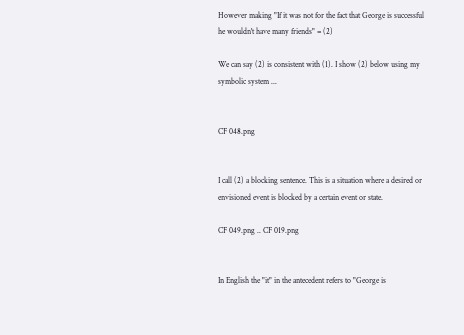However making "If it was not for the fact that George is successful he wouldn't have many friends" = (2)

We can say (2) is consistent with (1). I show (2) below using my symbolic system ...


CF 048.png


I call (2) a blocking sentence. This is a situation where a desired or envisioned event is blocked by a certain event or state.

CF 049.png .. CF 019.png


In English the "it" in the antecedent refers to "George is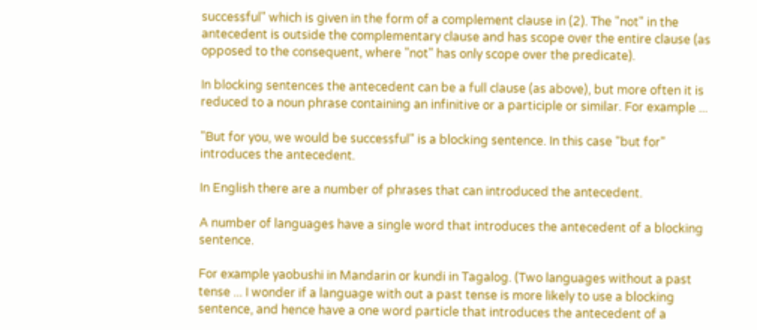successful" which is given in the form of a complement clause in (2). The "not" in the antecedent is outside the complementary clause and has scope over the entire clause (as opposed to the consequent, where "not" has only scope over the predicate).

In blocking sentences the antecedent can be a full clause (as above), but more often it is reduced to a noun phrase containing an infinitive or a participle or similar. For example ...

"But for you, we would be successful" is a blocking sentence. In this case "but for" introduces the antecedent.

In English there are a number of phrases that can introduced the antecedent.

A number of languages have a single word that introduces the antecedent of a blocking sentence.

For example yaobushi in Mandarin or kundi in Tagalog. (Two languages without a past tense ... I wonder if a language with out a past tense is more likely to use a blocking sentence, and hence have a one word particle that introduces the antecedent of a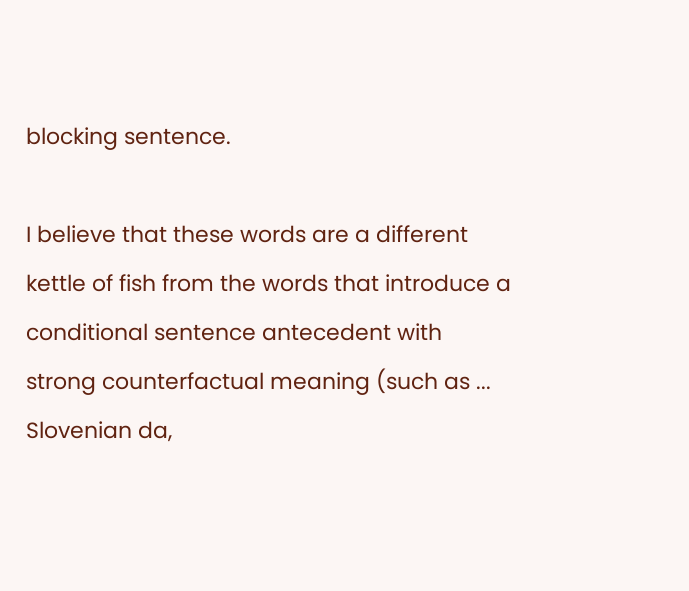blocking sentence.

I believe that these words are a different kettle of fish from the words that introduce a conditional sentence antecedent with strong counterfactual meaning (such as ... Slovenian da,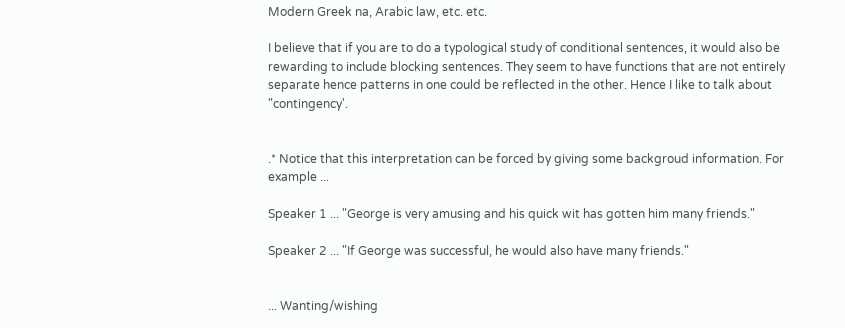Modern Greek na, Arabic law, etc. etc.

I believe that if you are to do a typological study of conditional sentences, it would also be rewarding to include blocking sentences. They seem to have functions that are not entirely separate hence patterns in one could be reflected in the other. Hence I like to talk about "contingency'.


.* Notice that this interpretation can be forced by giving some backgroud information. For example ...

Speaker 1 ... "George is very amusing and his quick wit has gotten him many friends."

Speaker 2 ... "If George was successful, he would also have many friends."


... Wanting/wishing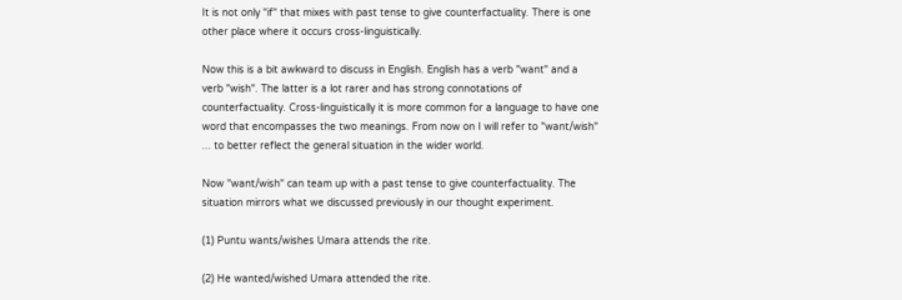It is not only "if" that mixes with past tense to give counterfactuality. There is one other place where it occurs cross-linguistically.

Now this is a bit awkward to discuss in English. English has a verb "want" and a verb "wish". The latter is a lot rarer and has strong connotations of counterfactuality. Cross-linguistically it is more common for a language to have one word that encompasses the two meanings. From now on I will refer to "want/wish" ... to better reflect the general situation in the wider world.

Now "want/wish" can team up with a past tense to give counterfactuality. The situation mirrors what we discussed previously in our thought experiment.

(1) Puntu wants/wishes Umara attends the rite.

(2) He wanted/wished Umara attended the rite.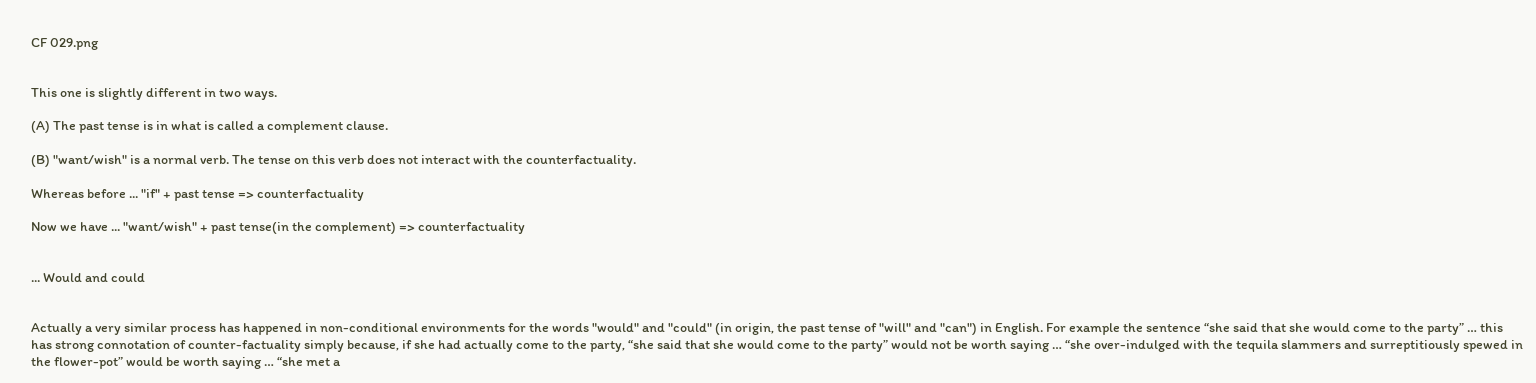CF 029.png


This one is slightly different in two ways.

(A) The past tense is in what is called a complement clause.

(B) "want/wish" is a normal verb. The tense on this verb does not interact with the counterfactuality.

Whereas before ... "if" + past tense => counterfactuality

Now we have ... "want/wish" + past tense(in the complement) => counterfactuality


... Would and could


Actually a very similar process has happened in non-conditional environments for the words "would" and "could" (in origin, the past tense of "will" and "can") in English. For example the sentence “she said that she would come to the party” … this has strong connotation of counter-factuality simply because, if she had actually come to the party, “she said that she would come to the party” would not be worth saying … “she over-indulged with the tequila slammers and surreptitiously spewed in the flower-pot” would be worth saying … “she met a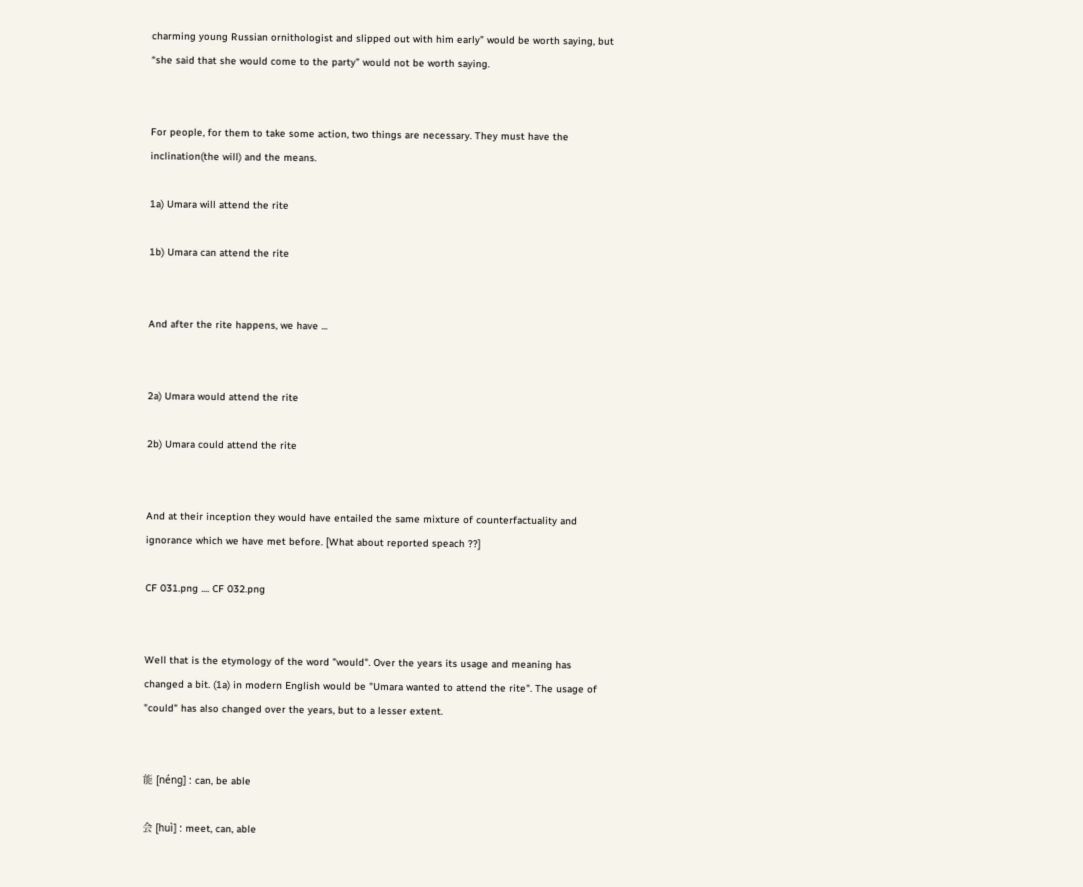charming young Russian ornithologist and slipped out with him early” would be worth saying, but “she said that she would come to the party” would not be worth saying.


For people, for them to take some action, two things are necessary. They must have the inclination(the will) and the means.

1a) Umara will attend the rite

1b) Umara can attend the rite


And after the rite happens, we have ...


2a) Umara would attend the rite

2b) Umara could attend the rite


And at their inception they would have entailed the same mixture of counterfactuality and ignorance which we have met before. [What about reported speach ??]

CF 031.png .... CF 032.png


Well that is the etymology of the word "would". Over the years its usage and meaning has changed a bit. (1a) in modern English would be "Umara wanted to attend the rite". The usage of "could" has also changed over the years, but to a lesser extent.


能 [néng] : can, be able

会 [huì] : meet, can, able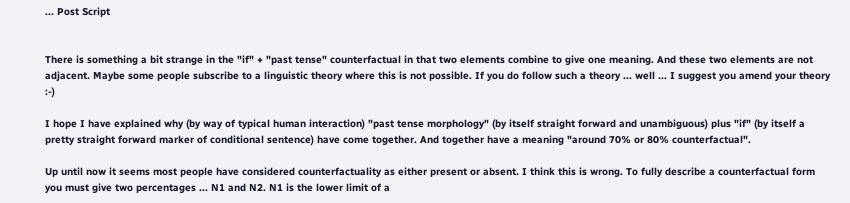... Post Script


There is something a bit strange in the "if" + "past tense" counterfactual in that two elements combine to give one meaning. And these two elements are not adjacent. Maybe some people subscribe to a linguistic theory where this is not possible. If you do follow such a theory ... well ... I suggest you amend your theory :-)

I hope I have explained why (by way of typical human interaction) "past tense morphology" (by itself straight forward and unambiguous) plus "if" (by itself a pretty straight forward marker of conditional sentence) have come together. And together have a meaning "around 70% or 80% counterfactual".

Up until now it seems most people have considered counterfactuality as either present or absent. I think this is wrong. To fully describe a counterfactual form you must give two percentages ... N1 and N2. N1 is the lower limit of a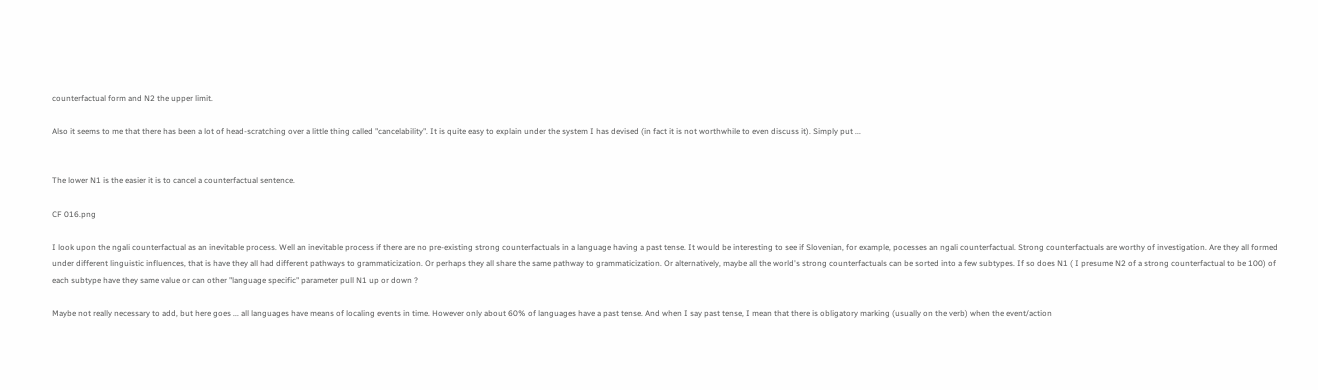counterfactual form and N2 the upper limit.

Also it seems to me that there has been a lot of head-scratching over a little thing called "cancelability". It is quite easy to explain under the system I has devised (in fact it is not worthwhile to even discuss it). Simply put ...


The lower N1 is the easier it is to cancel a counterfactual sentence.

CF 016.png

I look upon the ngali counterfactual as an inevitable process. Well an inevitable process if there are no pre-existing strong counterfactuals in a language having a past tense. It would be interesting to see if Slovenian, for example, pocesses an ngali counterfactual. Strong counterfactuals are worthy of investigation. Are they all formed under different linguistic influences, that is have they all had different pathways to grammaticization. Or perhaps they all share the same pathway to grammaticization. Or alternatively, maybe all the world's strong counterfactuals can be sorted into a few subtypes. If so does N1 ( I presume N2 of a strong counterfactual to be 100) of each subtype have they same value or can other "language specific" parameter pull N1 up or down ?

Maybe not really necessary to add, but here goes ... all languages have means of localing events in time. However only about 60% of languages have a past tense. And when I say past tense, I mean that there is obligatory marking (usually on the verb) when the event/action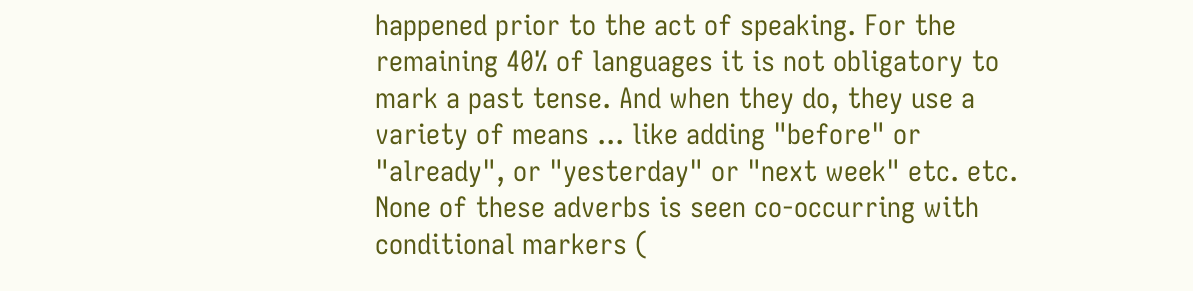happened prior to the act of speaking. For the remaining 40% of languages it is not obligatory to mark a past tense. And when they do, they use a variety of means ... like adding "before" or "already", or "yesterday" or "next week" etc. etc. None of these adverbs is seen co-occurring with conditional markers (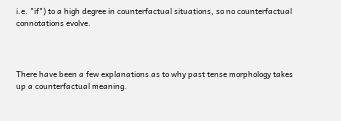i.e. "if") to a high degree in counterfactual situations, so no counterfactual connotations evolve.



There have been a few explanations as to why past tense morphology takes up a counterfactual meaning.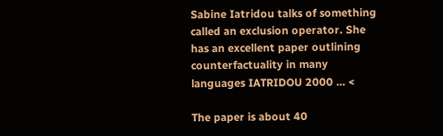Sabine Iatridou talks of something called an exclusion operator. She has an excellent paper outlining counterfactuality in many languages IATRIDOU 2000 ... <

The paper is about 40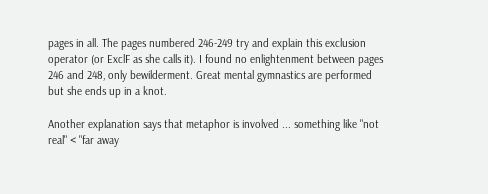pages in all. The pages numbered 246-249 try and explain this exclusion operator (or ExclF as she calls it). I found no enlightenment between pages 246 and 248, only bewilderment. Great mental gymnastics are performed but she ends up in a knot.

Another explanation says that metaphor is involved ... something like "not real" < "far away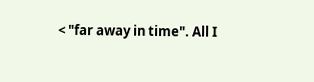< "far away in time". All I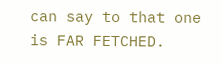can say to that one is FAR FETCHED.